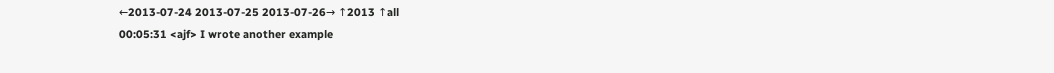←2013-07-24 2013-07-25 2013-07-26→ ↑2013 ↑all
00:05:31 <ajf> I wrote another example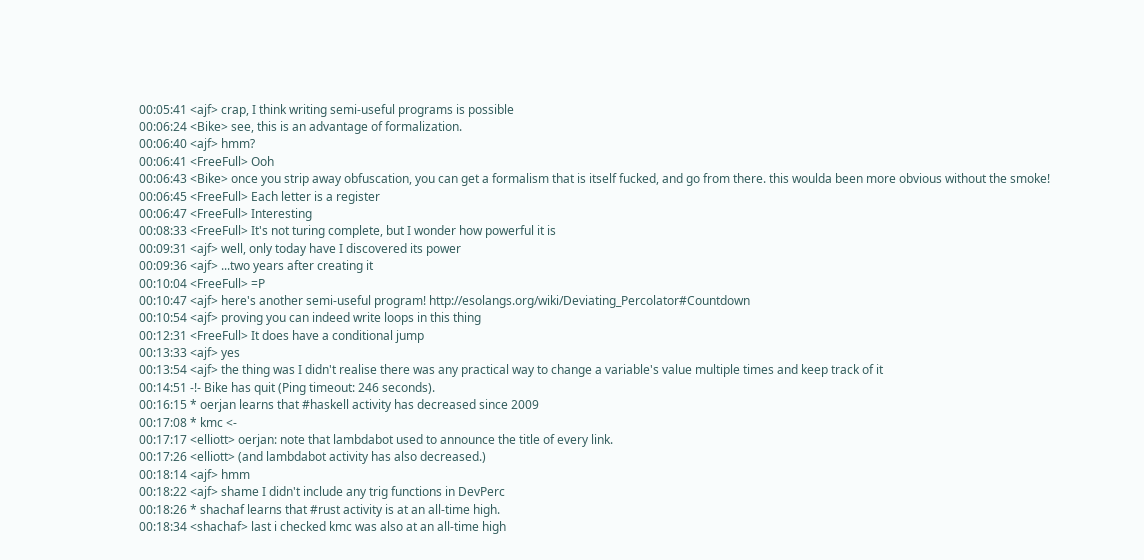00:05:41 <ajf> crap, I think writing semi-useful programs is possible
00:06:24 <Bike> see, this is an advantage of formalization.
00:06:40 <ajf> hmm?
00:06:41 <FreeFull> Ooh
00:06:43 <Bike> once you strip away obfuscation, you can get a formalism that is itself fucked, and go from there. this woulda been more obvious without the smoke!
00:06:45 <FreeFull> Each letter is a register
00:06:47 <FreeFull> Interesting
00:08:33 <FreeFull> It's not turing complete, but I wonder how powerful it is
00:09:31 <ajf> well, only today have I discovered its power
00:09:36 <ajf> ...two years after creating it
00:10:04 <FreeFull> =P
00:10:47 <ajf> here's another semi-useful program! http://esolangs.org/wiki/Deviating_Percolator#Countdown
00:10:54 <ajf> proving you can indeed write loops in this thing
00:12:31 <FreeFull> It does have a conditional jump
00:13:33 <ajf> yes
00:13:54 <ajf> the thing was I didn't realise there was any practical way to change a variable's value multiple times and keep track of it
00:14:51 -!- Bike has quit (Ping timeout: 246 seconds).
00:16:15 * oerjan learns that #haskell activity has decreased since 2009
00:17:08 * kmc <-
00:17:17 <elliott> oerjan: note that lambdabot used to announce the title of every link.
00:17:26 <elliott> (and lambdabot activity has also decreased.)
00:18:14 <ajf> hmm
00:18:22 <ajf> shame I didn't include any trig functions in DevPerc
00:18:26 * shachaf learns that #rust activity is at an all-time high.
00:18:34 <shachaf> last i checked kmc was also at an all-time high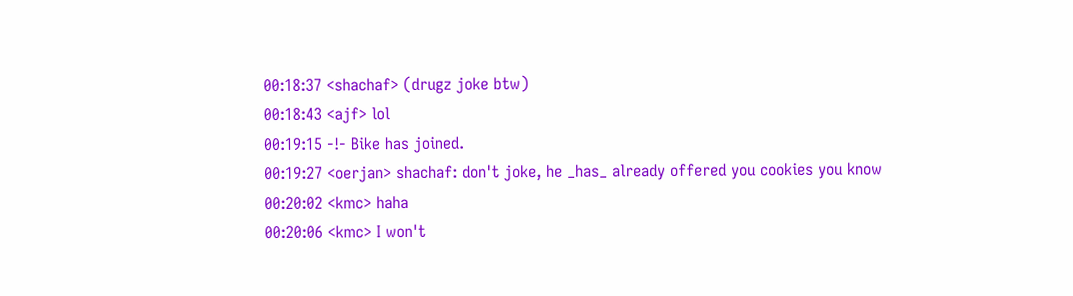00:18:37 <shachaf> (drugz joke btw)
00:18:43 <ajf> lol
00:19:15 -!- Bike has joined.
00:19:27 <oerjan> shachaf: don't joke, he _has_ already offered you cookies you know
00:20:02 <kmc> haha
00:20:06 <kmc> I won't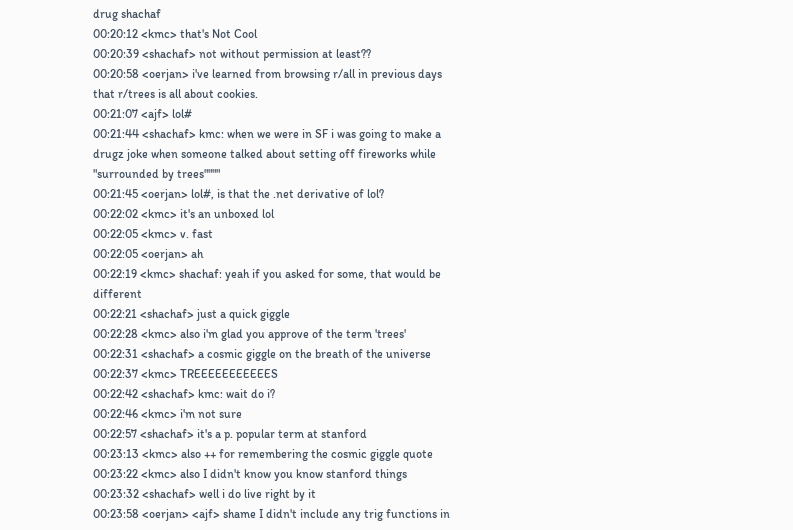drug shachaf
00:20:12 <kmc> that's Not Cool
00:20:39 <shachaf> not without permission at least??
00:20:58 <oerjan> i've learned from browsing r/all in previous days that r/trees is all about cookies.
00:21:07 <ajf> lol#
00:21:44 <shachaf> kmc: when we were in SF i was going to make a drugz joke when someone talked about setting off fireworks while "surrounded by trees""""
00:21:45 <oerjan> lol#, is that the .net derivative of lol?
00:22:02 <kmc> it's an unboxed lol
00:22:05 <kmc> v. fast
00:22:05 <oerjan> ah
00:22:19 <kmc> shachaf: yeah if you asked for some, that would be different
00:22:21 <shachaf> just a quick giggle
00:22:28 <kmc> also i'm glad you approve of the term 'trees'
00:22:31 <shachaf> a cosmic giggle on the breath of the universe
00:22:37 <kmc> TREEEEEEEEEEES
00:22:42 <shachaf> kmc: wait do i?
00:22:46 <kmc> i'm not sure
00:22:57 <shachaf> it's a p. popular term at stanford
00:23:13 <kmc> also ++ for remembering the cosmic giggle quote
00:23:22 <kmc> also I didn't know you know stanford things
00:23:32 <shachaf> well i do live right by it
00:23:58 <oerjan> <ajf> shame I didn't include any trig functions in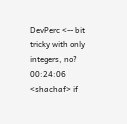DevPerc <-- bit tricky with only integers, no?
00:24:06 <shachaf> if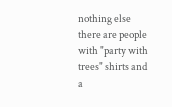nothing else there are people with "party with trees" shirts and a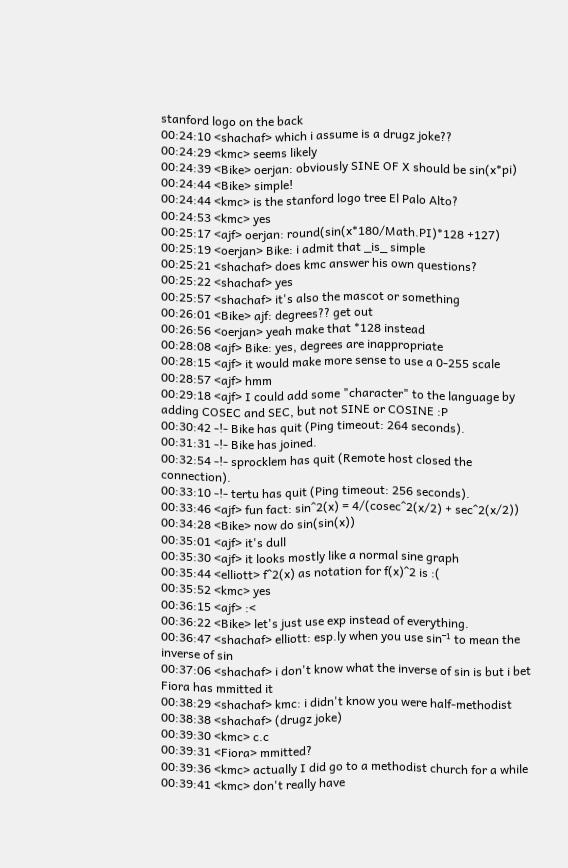stanford logo on the back
00:24:10 <shachaf> which i assume is a drugz joke??
00:24:29 <kmc> seems likely
00:24:39 <Bike> oerjan: obviously SINE OF X should be sin(x*pi)
00:24:44 <Bike> simple!
00:24:44 <kmc> is the stanford logo tree El Palo Alto?
00:24:53 <kmc> yes
00:25:17 <ajf> oerjan: round(sin(x*180/Math.PI)*128 +127)
00:25:19 <oerjan> Bike: i admit that _is_ simple
00:25:21 <shachaf> does kmc answer his own questions?
00:25:22 <shachaf> yes
00:25:57 <shachaf> it's also the mascot or something
00:26:01 <Bike> ajf: degrees?? get out
00:26:56 <oerjan> yeah make that *128 instead
00:28:08 <ajf> Bike: yes, degrees are inappropriate
00:28:15 <ajf> it would make more sense to use a 0-255 scale
00:28:57 <ajf> hmm
00:29:18 <ajf> I could add some "character" to the language by adding COSEC and SEC, but not SINE or COSINE :P
00:30:42 -!- Bike has quit (Ping timeout: 264 seconds).
00:31:31 -!- Bike has joined.
00:32:54 -!- sprocklem has quit (Remote host closed the connection).
00:33:10 -!- tertu has quit (Ping timeout: 256 seconds).
00:33:46 <ajf> fun fact: sin^2(x) = 4/(cosec^2(x/2) + sec^2(x/2))
00:34:28 <Bike> now do sin(sin(x))
00:35:01 <ajf> it's dull
00:35:30 <ajf> it looks mostly like a normal sine graph
00:35:44 <elliott> f^2(x) as notation for f(x)^2 is :(
00:35:52 <kmc> yes
00:36:15 <ajf> :<
00:36:22 <Bike> let's just use exp instead of everything.
00:36:47 <shachaf> elliott: esp.ly when you use sin¯¹ to mean the inverse of sin
00:37:06 <shachaf> i don't know what the inverse of sin is but i bet Fiora has mmitted it
00:38:29 <shachaf> kmc: i didn't know you were half-methodist
00:38:38 <shachaf> (drugz joke)
00:39:30 <kmc> c.c
00:39:31 <Fiora> mmitted?
00:39:36 <kmc> actually I did go to a methodist church for a while
00:39:41 <kmc> don't really have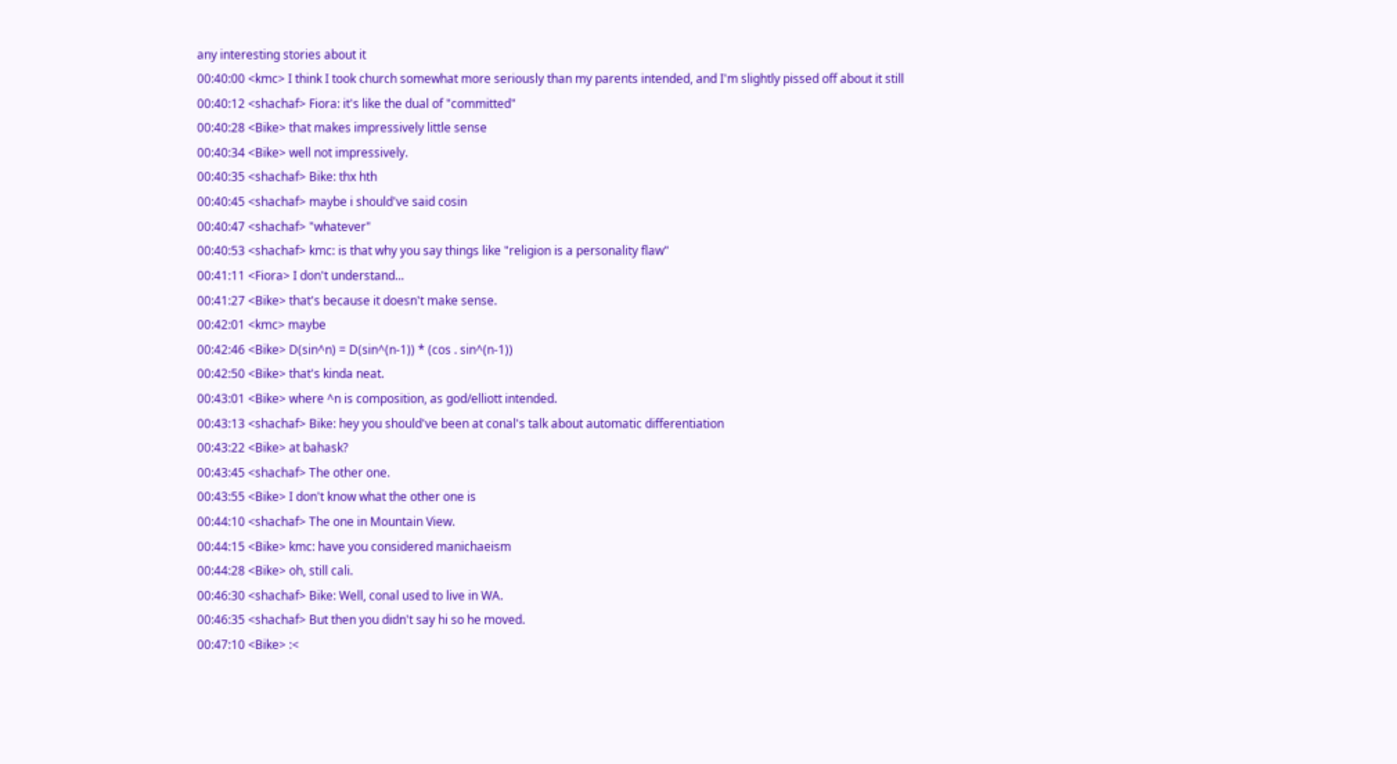any interesting stories about it
00:40:00 <kmc> I think I took church somewhat more seriously than my parents intended, and I'm slightly pissed off about it still
00:40:12 <shachaf> Fiora: it's like the dual of "committed"
00:40:28 <Bike> that makes impressively little sense
00:40:34 <Bike> well not impressively.
00:40:35 <shachaf> Bike: thx hth
00:40:45 <shachaf> maybe i should've said cosin
00:40:47 <shachaf> "whatever"
00:40:53 <shachaf> kmc: is that why you say things like "religion is a personality flaw"
00:41:11 <Fiora> I don't understand...
00:41:27 <Bike> that's because it doesn't make sense.
00:42:01 <kmc> maybe
00:42:46 <Bike> D(sin^n) = D(sin^(n-1)) * (cos . sin^(n-1))
00:42:50 <Bike> that's kinda neat.
00:43:01 <Bike> where ^n is composition, as god/elliott intended.
00:43:13 <shachaf> Bike: hey you should've been at conal's talk about automatic differentiation
00:43:22 <Bike> at bahask?
00:43:45 <shachaf> The other one.
00:43:55 <Bike> I don't know what the other one is
00:44:10 <shachaf> The one in Mountain View.
00:44:15 <Bike> kmc: have you considered manichaeism
00:44:28 <Bike> oh, still cali.
00:46:30 <shachaf> Bike: Well, conal used to live in WA.
00:46:35 <shachaf> But then you didn't say hi so he moved.
00:47:10 <Bike> :<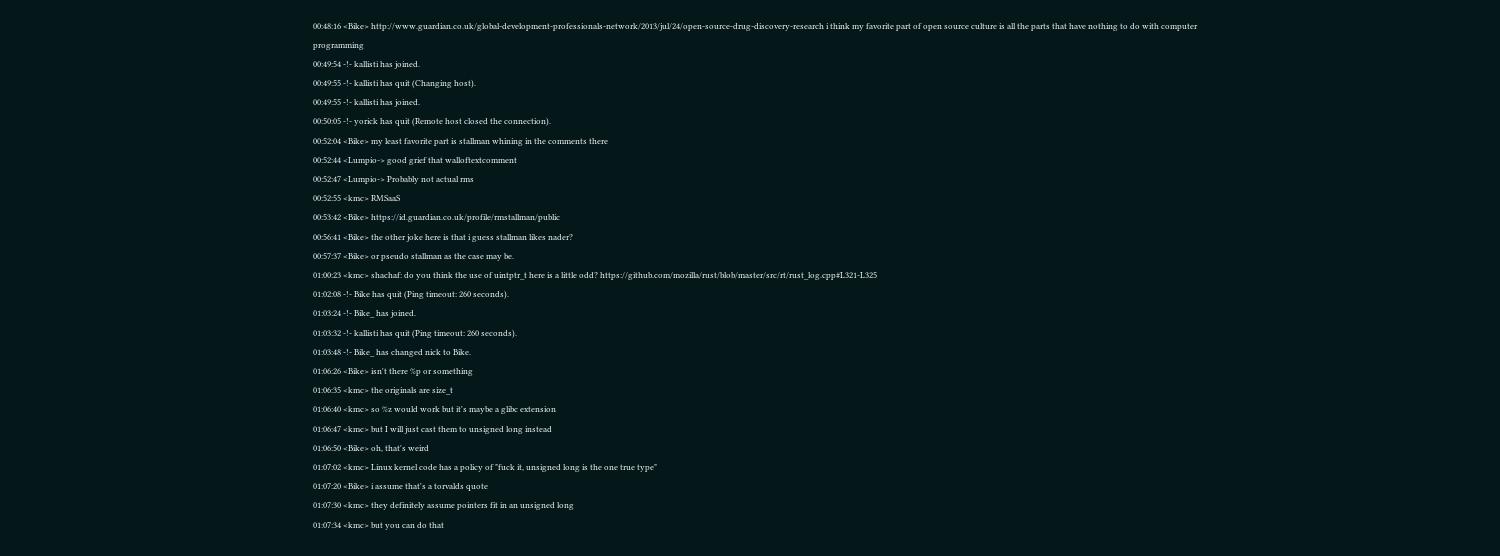00:48:16 <Bike> http://www.guardian.co.uk/global-development-professionals-network/2013/jul/24/open-source-drug-discovery-research i think my favorite part of open source culture is all the parts that have nothing to do with computer programming
00:49:54 -!- kallisti has joined.
00:49:55 -!- kallisti has quit (Changing host).
00:49:55 -!- kallisti has joined.
00:50:05 -!- yorick has quit (Remote host closed the connection).
00:52:04 <Bike> my least favorite part is stallman whining in the comments there
00:52:44 <Lumpio-> good grief that walloftextcomment
00:52:47 <Lumpio-> Probably not actual rms
00:52:55 <kmc> RMSaaS
00:53:42 <Bike> https://id.guardian.co.uk/profile/rmstallman/public
00:56:41 <Bike> the other joke here is that i guess stallman likes nader?
00:57:37 <Bike> or pseudo stallman as the case may be.
01:00:23 <kmc> shachaf: do you think the use of uintptr_t here is a little odd? https://github.com/mozilla/rust/blob/master/src/rt/rust_log.cpp#L321-L325
01:02:08 -!- Bike has quit (Ping timeout: 260 seconds).
01:03:24 -!- Bike_ has joined.
01:03:32 -!- kallisti has quit (Ping timeout: 260 seconds).
01:03:48 -!- Bike_ has changed nick to Bike.
01:06:26 <Bike> isn't there %p or something
01:06:35 <kmc> the originals are size_t
01:06:40 <kmc> so %z would work but it's maybe a glibc extension
01:06:47 <kmc> but I will just cast them to unsigned long instead
01:06:50 <Bike> oh, that's weird
01:07:02 <kmc> Linux kernel code has a policy of "fuck it, unsigned long is the one true type"
01:07:20 <Bike> i assume that's a torvalds quote
01:07:30 <kmc> they definitely assume pointers fit in an unsigned long
01:07:34 <kmc> but you can do that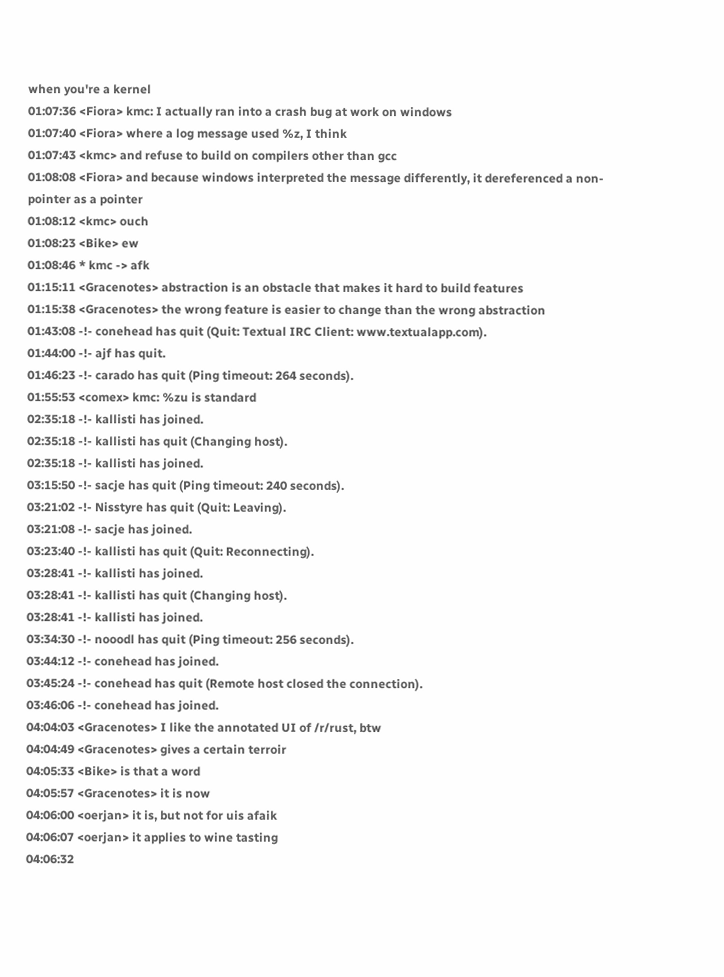when you're a kernel
01:07:36 <Fiora> kmc: I actually ran into a crash bug at work on windows
01:07:40 <Fiora> where a log message used %z, I think
01:07:43 <kmc> and refuse to build on compilers other than gcc
01:08:08 <Fiora> and because windows interpreted the message differently, it dereferenced a non-pointer as a pointer
01:08:12 <kmc> ouch
01:08:23 <Bike> ew
01:08:46 * kmc -> afk
01:15:11 <Gracenotes> abstraction is an obstacle that makes it hard to build features
01:15:38 <Gracenotes> the wrong feature is easier to change than the wrong abstraction
01:43:08 -!- conehead has quit (Quit: Textual IRC Client: www.textualapp.com).
01:44:00 -!- ajf has quit.
01:46:23 -!- carado has quit (Ping timeout: 264 seconds).
01:55:53 <comex> kmc: %zu is standard
02:35:18 -!- kallisti has joined.
02:35:18 -!- kallisti has quit (Changing host).
02:35:18 -!- kallisti has joined.
03:15:50 -!- sacje has quit (Ping timeout: 240 seconds).
03:21:02 -!- Nisstyre has quit (Quit: Leaving).
03:21:08 -!- sacje has joined.
03:23:40 -!- kallisti has quit (Quit: Reconnecting).
03:28:41 -!- kallisti has joined.
03:28:41 -!- kallisti has quit (Changing host).
03:28:41 -!- kallisti has joined.
03:34:30 -!- nooodl has quit (Ping timeout: 256 seconds).
03:44:12 -!- conehead has joined.
03:45:24 -!- conehead has quit (Remote host closed the connection).
03:46:06 -!- conehead has joined.
04:04:03 <Gracenotes> I like the annotated UI of /r/rust, btw
04:04:49 <Gracenotes> gives a certain terroir
04:05:33 <Bike> is that a word
04:05:57 <Gracenotes> it is now
04:06:00 <oerjan> it is, but not for uis afaik
04:06:07 <oerjan> it applies to wine tasting
04:06:32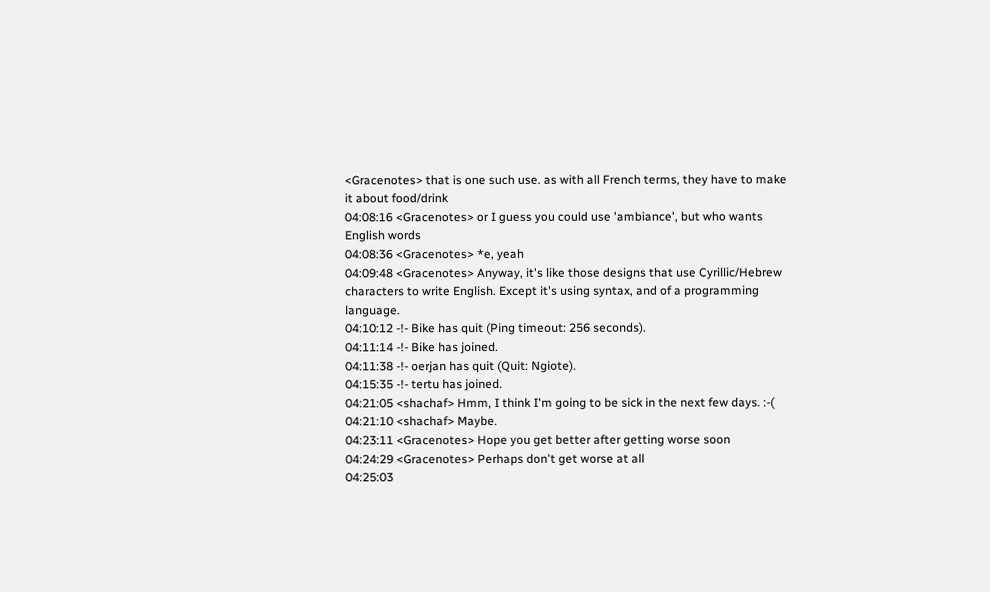<Gracenotes> that is one such use. as with all French terms, they have to make it about food/drink
04:08:16 <Gracenotes> or I guess you could use 'ambiance', but who wants English words
04:08:36 <Gracenotes> *e, yeah
04:09:48 <Gracenotes> Anyway, it's like those designs that use Cyrillic/Hebrew characters to write English. Except it's using syntax, and of a programming language.
04:10:12 -!- Bike has quit (Ping timeout: 256 seconds).
04:11:14 -!- Bike has joined.
04:11:38 -!- oerjan has quit (Quit: Ngiote).
04:15:35 -!- tertu has joined.
04:21:05 <shachaf> Hmm, I think I'm going to be sick in the next few days. :-(
04:21:10 <shachaf> Maybe.
04:23:11 <Gracenotes> Hope you get better after getting worse soon
04:24:29 <Gracenotes> Perhaps don't get worse at all
04:25:03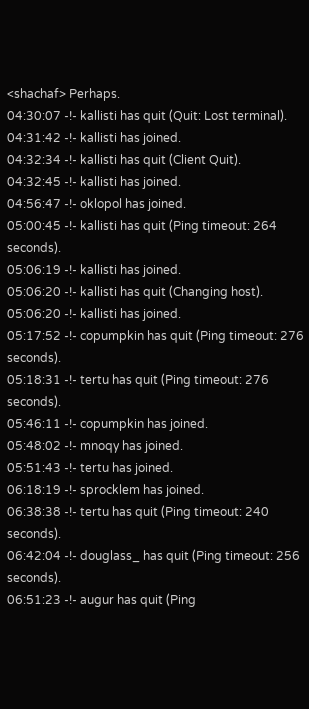<shachaf> Perhaps.
04:30:07 -!- kallisti has quit (Quit: Lost terminal).
04:31:42 -!- kallisti has joined.
04:32:34 -!- kallisti has quit (Client Quit).
04:32:45 -!- kallisti has joined.
04:56:47 -!- oklopol has joined.
05:00:45 -!- kallisti has quit (Ping timeout: 264 seconds).
05:06:19 -!- kallisti has joined.
05:06:20 -!- kallisti has quit (Changing host).
05:06:20 -!- kallisti has joined.
05:17:52 -!- copumpkin has quit (Ping timeout: 276 seconds).
05:18:31 -!- tertu has quit (Ping timeout: 276 seconds).
05:46:11 -!- copumpkin has joined.
05:48:02 -!- mnoqy has joined.
05:51:43 -!- tertu has joined.
06:18:19 -!- sprocklem has joined.
06:38:38 -!- tertu has quit (Ping timeout: 240 seconds).
06:42:04 -!- douglass_ has quit (Ping timeout: 256 seconds).
06:51:23 -!- augur has quit (Ping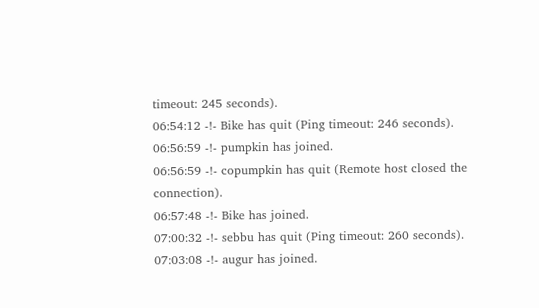timeout: 245 seconds).
06:54:12 -!- Bike has quit (Ping timeout: 246 seconds).
06:56:59 -!- pumpkin has joined.
06:56:59 -!- copumpkin has quit (Remote host closed the connection).
06:57:48 -!- Bike has joined.
07:00:32 -!- sebbu has quit (Ping timeout: 260 seconds).
07:03:08 -!- augur has joined.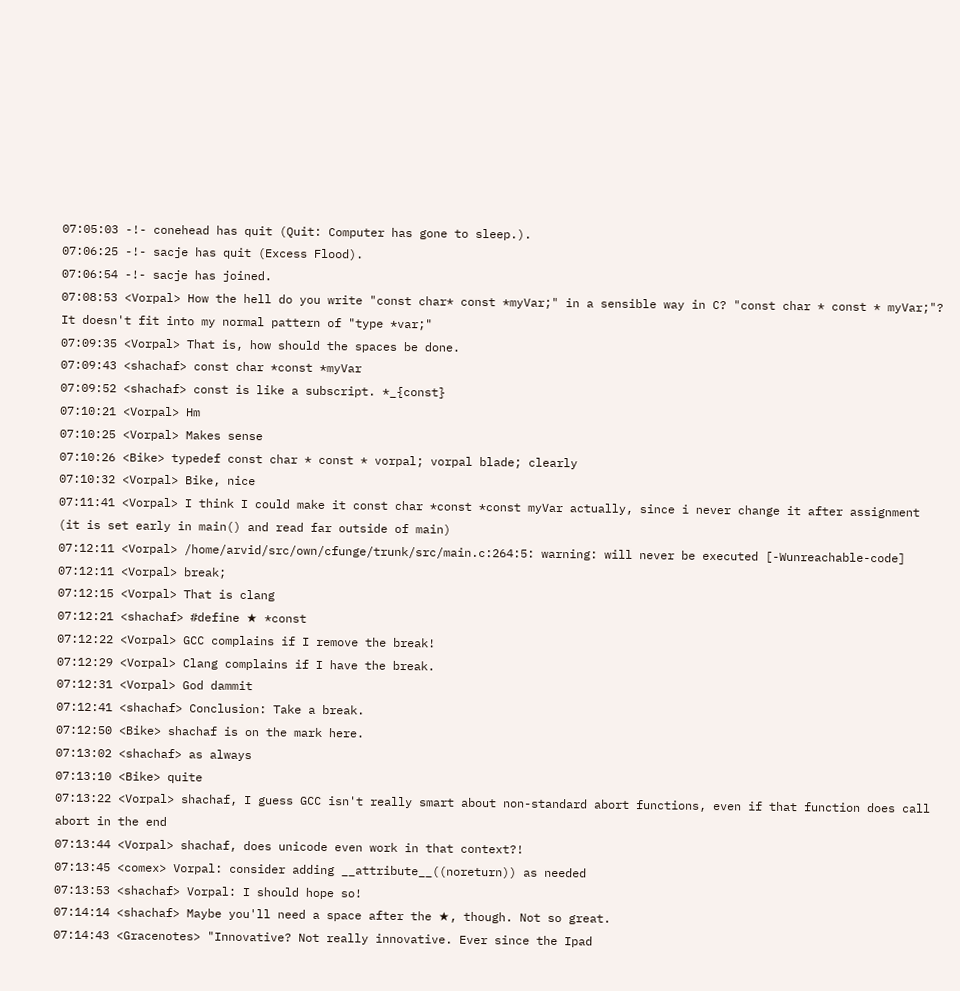07:05:03 -!- conehead has quit (Quit: Computer has gone to sleep.).
07:06:25 -!- sacje has quit (Excess Flood).
07:06:54 -!- sacje has joined.
07:08:53 <Vorpal> How the hell do you write "const char* const *myVar;" in a sensible way in C? "const char * const * myVar;"? It doesn't fit into my normal pattern of "type *var;"
07:09:35 <Vorpal> That is, how should the spaces be done.
07:09:43 <shachaf> const char *const *myVar
07:09:52 <shachaf> const is like a subscript. *_{const}
07:10:21 <Vorpal> Hm
07:10:25 <Vorpal> Makes sense
07:10:26 <Bike> typedef const char * const * vorpal; vorpal blade; clearly
07:10:32 <Vorpal> Bike, nice
07:11:41 <Vorpal> I think I could make it const char *const *const myVar actually, since i never change it after assignment (it is set early in main() and read far outside of main)
07:12:11 <Vorpal> /home/arvid/src/own/cfunge/trunk/src/main.c:264:5: warning: will never be executed [-Wunreachable-code]
07:12:11 <Vorpal> break;
07:12:15 <Vorpal> That is clang
07:12:21 <shachaf> #define ★ *const
07:12:22 <Vorpal> GCC complains if I remove the break!
07:12:29 <Vorpal> Clang complains if I have the break.
07:12:31 <Vorpal> God dammit
07:12:41 <shachaf> Conclusion: Take a break.
07:12:50 <Bike> shachaf is on the mark here.
07:13:02 <shachaf> as always
07:13:10 <Bike> quite
07:13:22 <Vorpal> shachaf, I guess GCC isn't really smart about non-standard abort functions, even if that function does call abort in the end
07:13:44 <Vorpal> shachaf, does unicode even work in that context?!
07:13:45 <comex> Vorpal: consider adding __attribute__((noreturn)) as needed
07:13:53 <shachaf> Vorpal: I should hope so!
07:14:14 <shachaf> Maybe you'll need a space after the ★, though. Not so great.
07:14:43 <Gracenotes> "Innovative? Not really innovative. Ever since the Ipad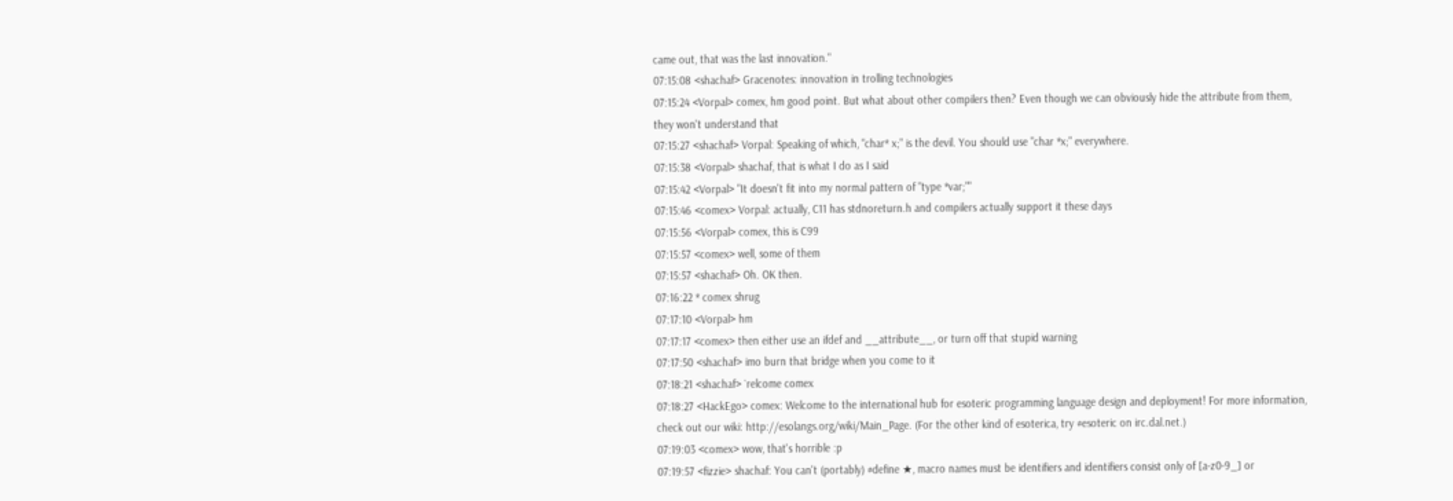came out, that was the last innovation."
07:15:08 <shachaf> Gracenotes: innovation in trolling technologies
07:15:24 <Vorpal> comex, hm good point. But what about other compilers then? Even though we can obviously hide the attribute from them, they won't understand that
07:15:27 <shachaf> Vorpal: Speaking of which, "char* x;" is the devil. You should use "char *x;" everywhere.
07:15:38 <Vorpal> shachaf, that is what I do as I said
07:15:42 <Vorpal> "It doesn't fit into my normal pattern of "type *var;""
07:15:46 <comex> Vorpal: actually, C11 has stdnoreturn.h and compilers actually support it these days
07:15:56 <Vorpal> comex, this is C99
07:15:57 <comex> well, some of them
07:15:57 <shachaf> Oh. OK then.
07:16:22 * comex shrug
07:17:10 <Vorpal> hm
07:17:17 <comex> then either use an ifdef and __attribute__, or turn off that stupid warning
07:17:50 <shachaf> imo burn that bridge when you come to it
07:18:21 <shachaf> `relcome comex
07:18:27 <HackEgo> comex: Welcome to the international hub for esoteric programming language design and deployment! For more information, check out our wiki: http://esolangs.org/wiki/Main_Page. (For the other kind of esoterica, try #esoteric on irc.dal.net.)
07:19:03 <comex> wow, that's horrible :p
07:19:57 <fizzie> shachaf: You can't (portably) #define ★, macro names must be identifiers and identifiers consist only of [a-z0-9_] or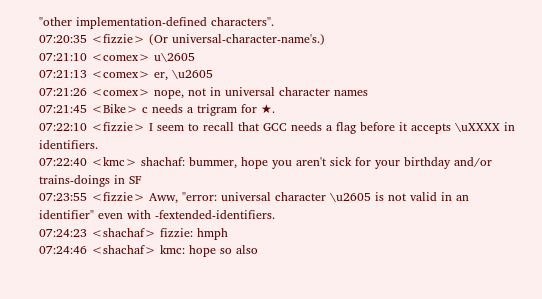"other implementation-defined characters".
07:20:35 <fizzie> (Or universal-character-name's.)
07:21:10 <comex> u\2605
07:21:13 <comex> er, \u2605
07:21:26 <comex> nope, not in universal character names
07:21:45 <Bike> c needs a trigram for ★.
07:22:10 <fizzie> I seem to recall that GCC needs a flag before it accepts \uXXXX in identifiers.
07:22:40 <kmc> shachaf: bummer, hope you aren't sick for your birthday and/or trains-doings in SF
07:23:55 <fizzie> Aww, "error: universal character \u2605 is not valid in an identifier" even with -fextended-identifiers.
07:24:23 <shachaf> fizzie: hmph
07:24:46 <shachaf> kmc: hope so also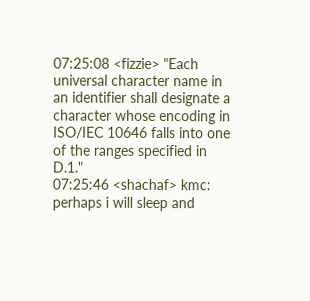07:25:08 <fizzie> "Each universal character name in an identifier shall designate a character whose encoding in ISO/IEC 10646 falls into one of the ranges specified in D.1."
07:25:46 <shachaf> kmc: perhaps i will sleep and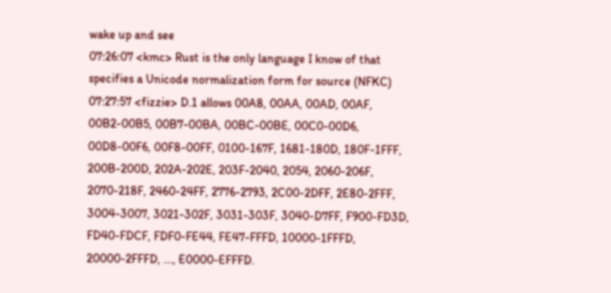wake up and see
07:26:07 <kmc> Rust is the only language I know of that specifies a Unicode normalization form for source (NFKC)
07:27:57 <fizzie> D.1 allows 00A8, 00AA, 00AD, 00AF, 00B2-00B5, 00B7-00BA, 00BC-00BE, 00C0-00D6, 00D8-00F6, 00F8-00FF, 0100-167F, 1681-180D, 180F-1FFF, 200B-200D, 202A-202E, 203F-2040, 2054, 2060-206F, 2070-218F, 2460-24FF, 2776-2793, 2C00-2DFF, 2E80-2FFF, 3004-3007, 3021-302F, 3031-303F, 3040-D7FF, F900-FD3D, FD40-FDCF, FDF0-FE44, FE47-FFFD, 10000-1FFFD, 20000-2FFFD, ..., E0000-EFFFD.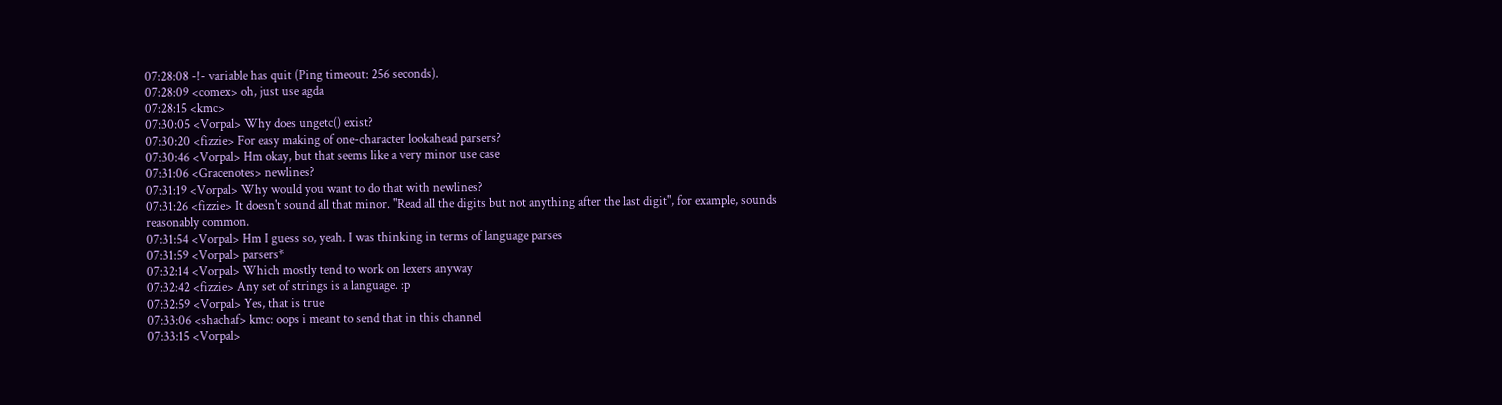07:28:08 -!- variable has quit (Ping timeout: 256 seconds).
07:28:09 <comex> oh, just use agda
07:28:15 <kmc>
07:30:05 <Vorpal> Why does ungetc() exist?
07:30:20 <fizzie> For easy making of one-character lookahead parsers?
07:30:46 <Vorpal> Hm okay, but that seems like a very minor use case
07:31:06 <Gracenotes> newlines?
07:31:19 <Vorpal> Why would you want to do that with newlines?
07:31:26 <fizzie> It doesn't sound all that minor. "Read all the digits but not anything after the last digit", for example, sounds reasonably common.
07:31:54 <Vorpal> Hm I guess so, yeah. I was thinking in terms of language parses
07:31:59 <Vorpal> parsers*
07:32:14 <Vorpal> Which mostly tend to work on lexers anyway
07:32:42 <fizzie> Any set of strings is a language. :p
07:32:59 <Vorpal> Yes, that is true
07:33:06 <shachaf> kmc: oops i meant to send that in this channel
07:33:15 <Vorpal>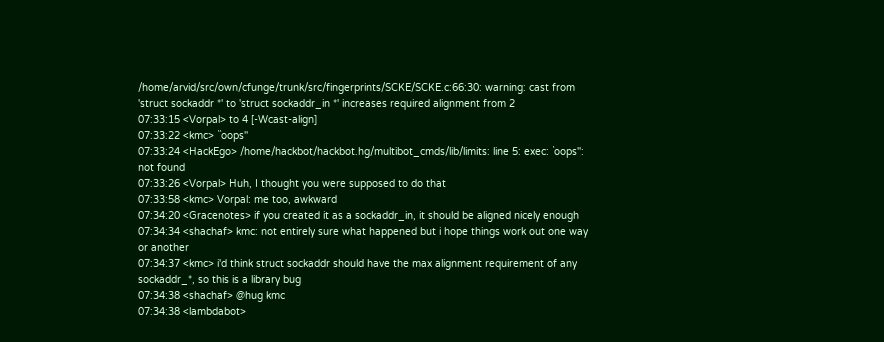/home/arvid/src/own/cfunge/trunk/src/fingerprints/SCKE/SCKE.c:66:30: warning: cast from 'struct sockaddr *' to 'struct sockaddr_in *' increases required alignment from 2
07:33:15 <Vorpal> to 4 [-Wcast-align]
07:33:22 <kmc> ``oops''
07:33:24 <HackEgo> /home/hackbot/hackbot.hg/multibot_cmds/lib/limits: line 5: exec: `oops'': not found
07:33:26 <Vorpal> Huh, I thought you were supposed to do that
07:33:58 <kmc> Vorpal: me too, awkward
07:34:20 <Gracenotes> if you created it as a sockaddr_in, it should be aligned nicely enough
07:34:34 <shachaf> kmc: not entirely sure what happened but i hope things work out one way or another
07:34:37 <kmc> i'd think struct sockaddr should have the max alignment requirement of any sockaddr_*, so this is a library bug
07:34:38 <shachaf> @hug kmc
07:34:38 <lambdabot>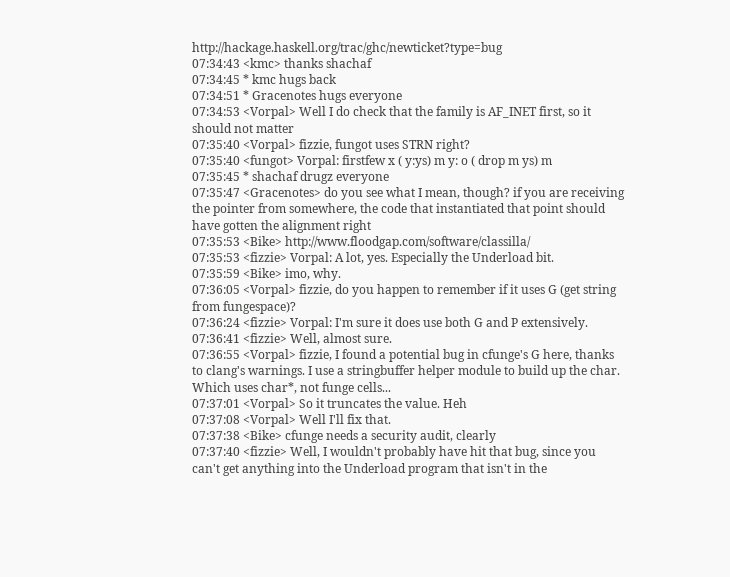http://hackage.haskell.org/trac/ghc/newticket?type=bug
07:34:43 <kmc> thanks shachaf
07:34:45 * kmc hugs back
07:34:51 * Gracenotes hugs everyone
07:34:53 <Vorpal> Well I do check that the family is AF_INET first, so it should not matter
07:35:40 <Vorpal> fizzie, fungot uses STRN right?
07:35:40 <fungot> Vorpal: firstfew x ( y:ys) m y: o ( drop m ys) m
07:35:45 * shachaf drugz everyone
07:35:47 <Gracenotes> do you see what I mean, though? if you are receiving the pointer from somewhere, the code that instantiated that point should have gotten the alignment right
07:35:53 <Bike> http://www.floodgap.com/software/classilla/
07:35:53 <fizzie> Vorpal: A lot, yes. Especially the Underload bit.
07:35:59 <Bike> imo, why.
07:36:05 <Vorpal> fizzie, do you happen to remember if it uses G (get string from fungespace)?
07:36:24 <fizzie> Vorpal: I'm sure it does use both G and P extensively.
07:36:41 <fizzie> Well, almost sure.
07:36:55 <Vorpal> fizzie, I found a potential bug in cfunge's G here, thanks to clang's warnings. I use a stringbuffer helper module to build up the char. Which uses char*, not funge cells...
07:37:01 <Vorpal> So it truncates the value. Heh
07:37:08 <Vorpal> Well I'll fix that.
07:37:38 <Bike> cfunge needs a security audit, clearly
07:37:40 <fizzie> Well, I wouldn't probably have hit that bug, since you can't get anything into the Underload program that isn't in the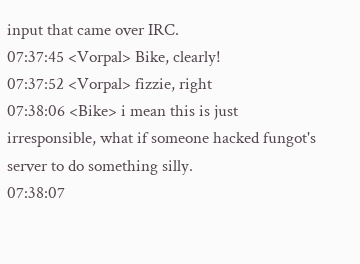input that came over IRC.
07:37:45 <Vorpal> Bike, clearly!
07:37:52 <Vorpal> fizzie, right
07:38:06 <Bike> i mean this is just irresponsible, what if someone hacked fungot's server to do something silly.
07:38:07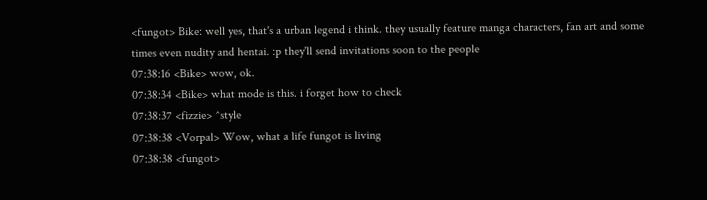<fungot> Bike: well yes, that's a urban legend i think. they usually feature manga characters, fan art and some times even nudity and hentai. :p they'll send invitations soon to the people
07:38:16 <Bike> wow, ok.
07:38:34 <Bike> what mode is this. i forget how to check
07:38:37 <fizzie> ^style
07:38:38 <Vorpal> Wow, what a life fungot is living
07:38:38 <fungot>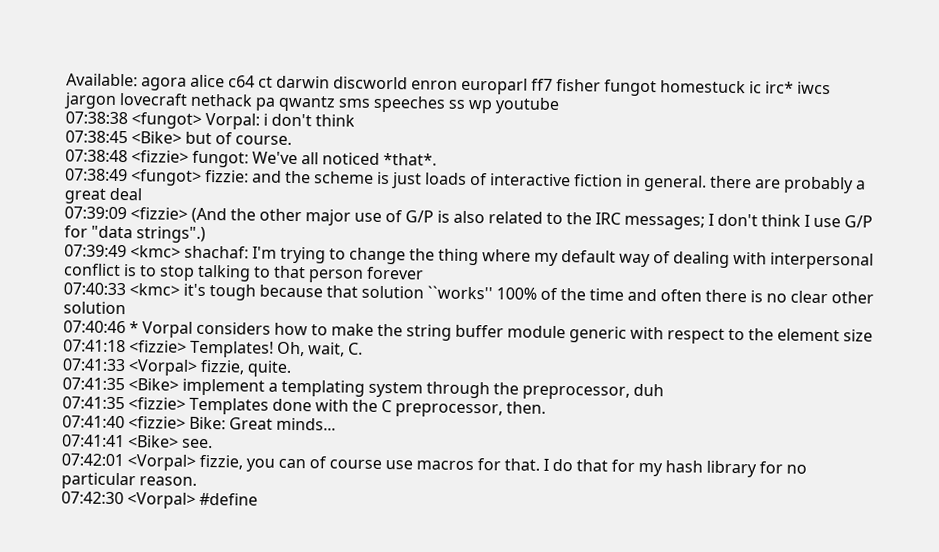Available: agora alice c64 ct darwin discworld enron europarl ff7 fisher fungot homestuck ic irc* iwcs jargon lovecraft nethack pa qwantz sms speeches ss wp youtube
07:38:38 <fungot> Vorpal: i don't think
07:38:45 <Bike> but of course.
07:38:48 <fizzie> fungot: We've all noticed *that*.
07:38:49 <fungot> fizzie: and the scheme is just loads of interactive fiction in general. there are probably a great deal
07:39:09 <fizzie> (And the other major use of G/P is also related to the IRC messages; I don't think I use G/P for "data strings".)
07:39:49 <kmc> shachaf: I'm trying to change the thing where my default way of dealing with interpersonal conflict is to stop talking to that person forever
07:40:33 <kmc> it's tough because that solution ``works'' 100% of the time and often there is no clear other solution
07:40:46 * Vorpal considers how to make the string buffer module generic with respect to the element size
07:41:18 <fizzie> Templates! Oh, wait, C.
07:41:33 <Vorpal> fizzie, quite.
07:41:35 <Bike> implement a templating system through the preprocessor, duh
07:41:35 <fizzie> Templates done with the C preprocessor, then.
07:41:40 <fizzie> Bike: Great minds...
07:41:41 <Bike> see.
07:42:01 <Vorpal> fizzie, you can of course use macros for that. I do that for my hash library for no particular reason.
07:42:30 <Vorpal> #define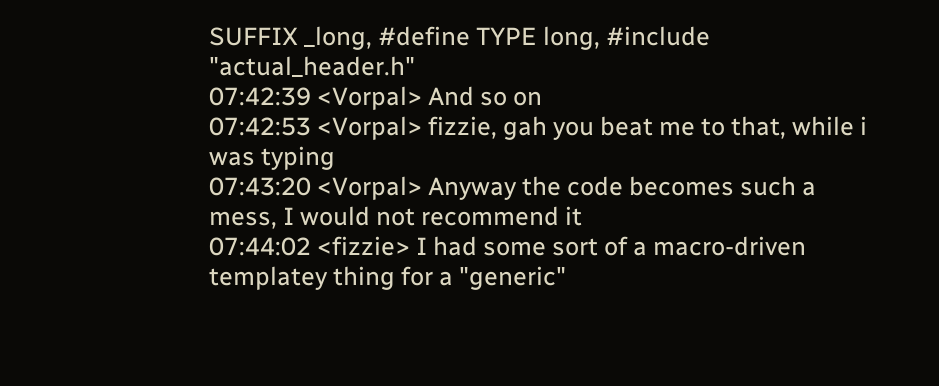SUFFIX _long, #define TYPE long, #include "actual_header.h"
07:42:39 <Vorpal> And so on
07:42:53 <Vorpal> fizzie, gah you beat me to that, while i was typing
07:43:20 <Vorpal> Anyway the code becomes such a mess, I would not recommend it
07:44:02 <fizzie> I had some sort of a macro-driven templatey thing for a "generic"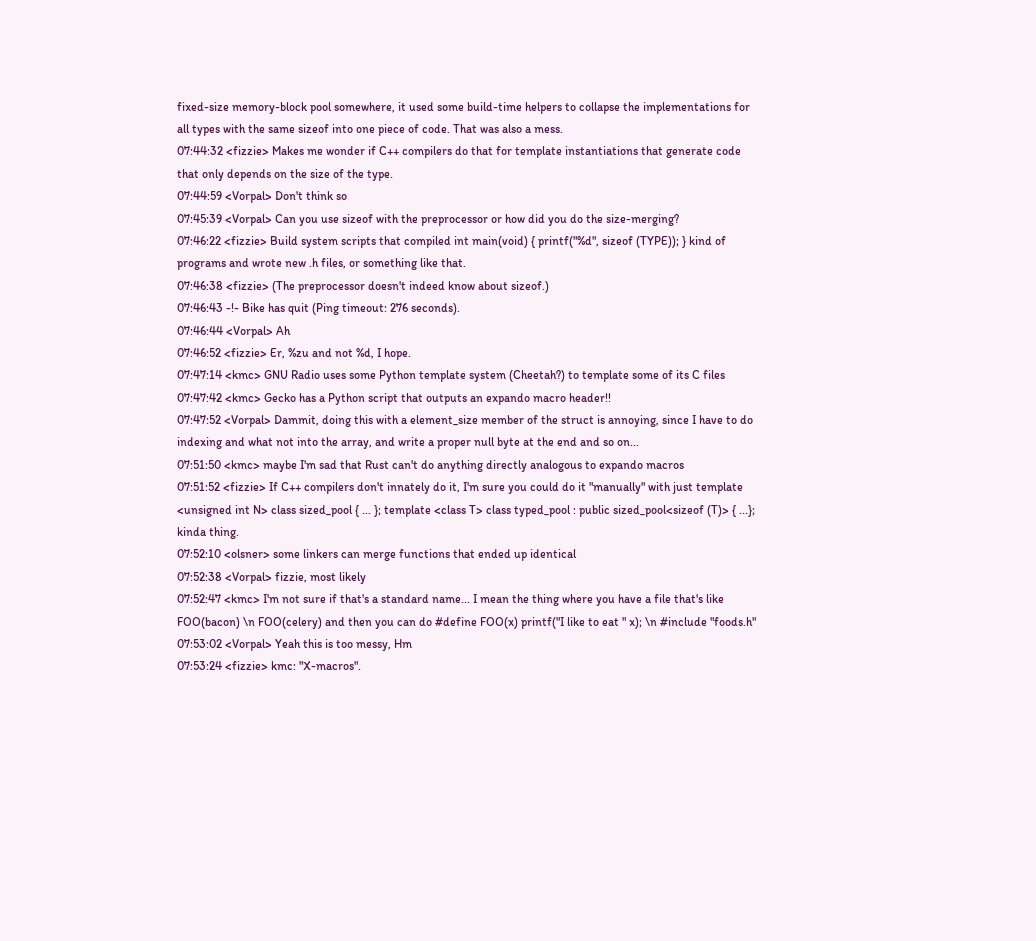fixed-size memory-block pool somewhere, it used some build-time helpers to collapse the implementations for all types with the same sizeof into one piece of code. That was also a mess.
07:44:32 <fizzie> Makes me wonder if C++ compilers do that for template instantiations that generate code that only depends on the size of the type.
07:44:59 <Vorpal> Don't think so
07:45:39 <Vorpal> Can you use sizeof with the preprocessor or how did you do the size-merging?
07:46:22 <fizzie> Build system scripts that compiled int main(void) { printf("%d", sizeof (TYPE)); } kind of programs and wrote new .h files, or something like that.
07:46:38 <fizzie> (The preprocessor doesn't indeed know about sizeof.)
07:46:43 -!- Bike has quit (Ping timeout: 276 seconds).
07:46:44 <Vorpal> Ah
07:46:52 <fizzie> Er, %zu and not %d, I hope.
07:47:14 <kmc> GNU Radio uses some Python template system (Cheetah?) to template some of its C files
07:47:42 <kmc> Gecko has a Python script that outputs an expando macro header!!
07:47:52 <Vorpal> Dammit, doing this with a element_size member of the struct is annoying, since I have to do indexing and what not into the array, and write a proper null byte at the end and so on...
07:51:50 <kmc> maybe I'm sad that Rust can't do anything directly analogous to expando macros
07:51:52 <fizzie> If C++ compilers don't innately do it, I'm sure you could do it "manually" with just template <unsigned int N> class sized_pool { ... }; template <class T> class typed_pool : public sized_pool<sizeof (T)> { ...}; kinda thing.
07:52:10 <olsner> some linkers can merge functions that ended up identical
07:52:38 <Vorpal> fizzie, most likely
07:52:47 <kmc> I'm not sure if that's a standard name... I mean the thing where you have a file that's like FOO(bacon) \n FOO(celery) and then you can do #define FOO(x) printf("I like to eat " x); \n #include "foods.h"
07:53:02 <Vorpal> Yeah this is too messy, Hm
07:53:24 <fizzie> kmc: "X-macros".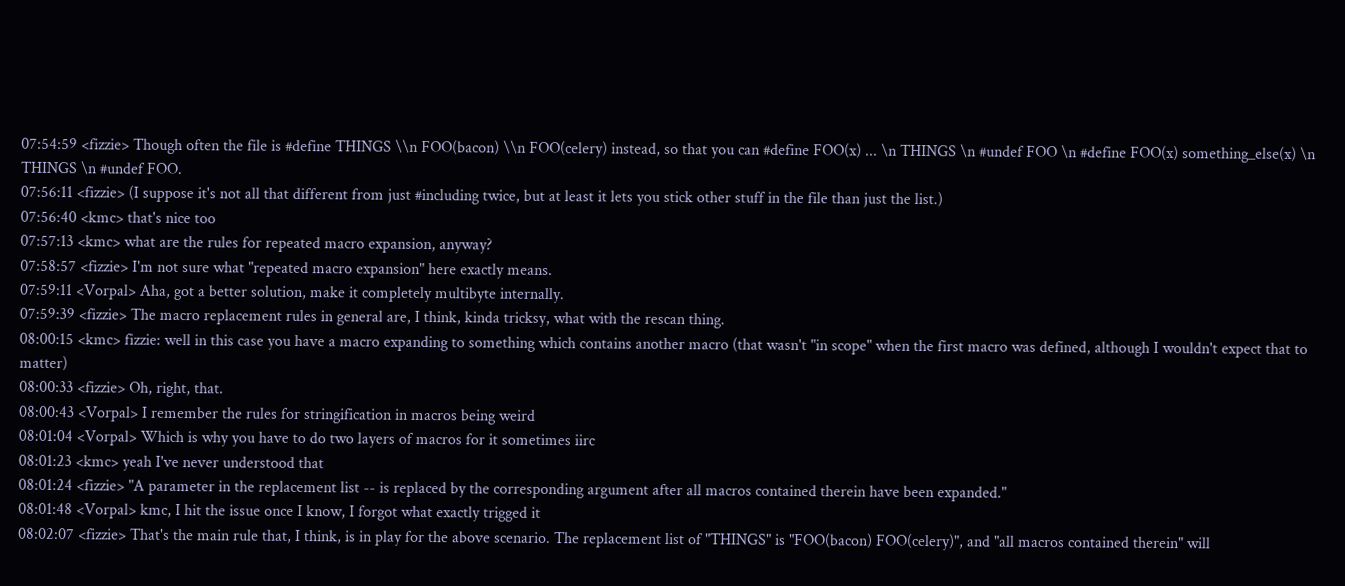07:54:59 <fizzie> Though often the file is #define THINGS \\n FOO(bacon) \\n FOO(celery) instead, so that you can #define FOO(x) ... \n THINGS \n #undef FOO \n #define FOO(x) something_else(x) \n THINGS \n #undef FOO.
07:56:11 <fizzie> (I suppose it's not all that different from just #including twice, but at least it lets you stick other stuff in the file than just the list.)
07:56:40 <kmc> that's nice too
07:57:13 <kmc> what are the rules for repeated macro expansion, anyway?
07:58:57 <fizzie> I'm not sure what "repeated macro expansion" here exactly means.
07:59:11 <Vorpal> Aha, got a better solution, make it completely multibyte internally.
07:59:39 <fizzie> The macro replacement rules in general are, I think, kinda tricksy, what with the rescan thing.
08:00:15 <kmc> fizzie: well in this case you have a macro expanding to something which contains another macro (that wasn't "in scope" when the first macro was defined, although I wouldn't expect that to matter)
08:00:33 <fizzie> Oh, right, that.
08:00:43 <Vorpal> I remember the rules for stringification in macros being weird
08:01:04 <Vorpal> Which is why you have to do two layers of macros for it sometimes iirc
08:01:23 <kmc> yeah I've never understood that
08:01:24 <fizzie> "A parameter in the replacement list -- is replaced by the corresponding argument after all macros contained therein have been expanded."
08:01:48 <Vorpal> kmc, I hit the issue once I know, I forgot what exactly trigged it
08:02:07 <fizzie> That's the main rule that, I think, is in play for the above scenario. The replacement list of "THINGS" is "FOO(bacon) FOO(celery)", and "all macros contained therein" will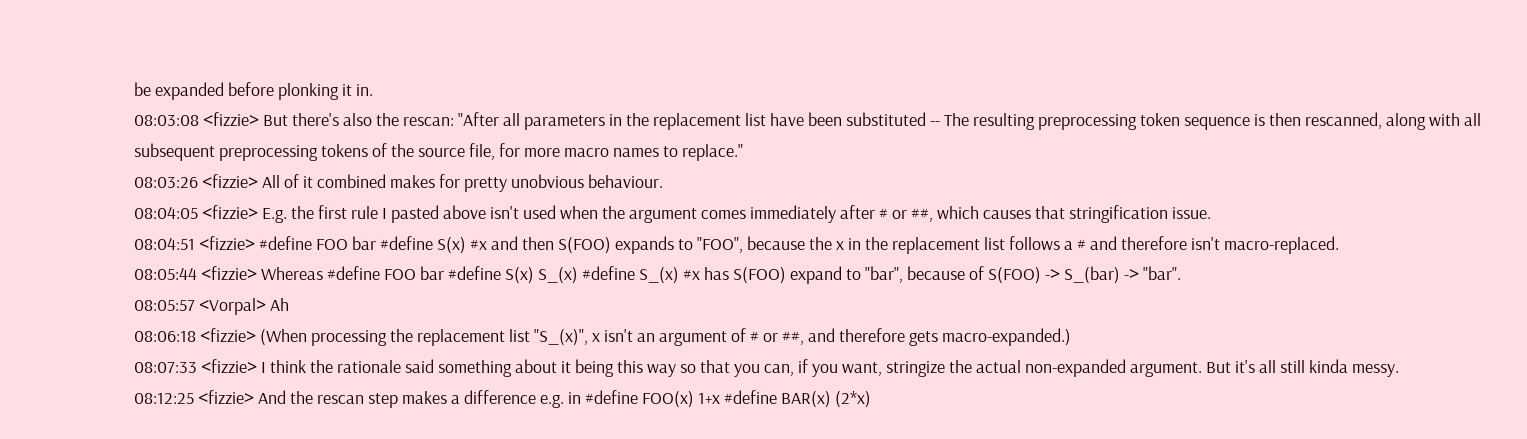be expanded before plonking it in.
08:03:08 <fizzie> But there's also the rescan: "After all parameters in the replacement list have been substituted -- The resulting preprocessing token sequence is then rescanned, along with all subsequent preprocessing tokens of the source file, for more macro names to replace."
08:03:26 <fizzie> All of it combined makes for pretty unobvious behaviour.
08:04:05 <fizzie> E.g. the first rule I pasted above isn't used when the argument comes immediately after # or ##, which causes that stringification issue.
08:04:51 <fizzie> #define FOO bar #define S(x) #x and then S(FOO) expands to "FOO", because the x in the replacement list follows a # and therefore isn't macro-replaced.
08:05:44 <fizzie> Whereas #define FOO bar #define S(x) S_(x) #define S_(x) #x has S(FOO) expand to "bar", because of S(FOO) -> S_(bar) -> "bar".
08:05:57 <Vorpal> Ah
08:06:18 <fizzie> (When processing the replacement list "S_(x)", x isn't an argument of # or ##, and therefore gets macro-expanded.)
08:07:33 <fizzie> I think the rationale said something about it being this way so that you can, if you want, stringize the actual non-expanded argument. But it's all still kinda messy.
08:12:25 <fizzie> And the rescan step makes a difference e.g. in #define FOO(x) 1+x #define BAR(x) (2*x)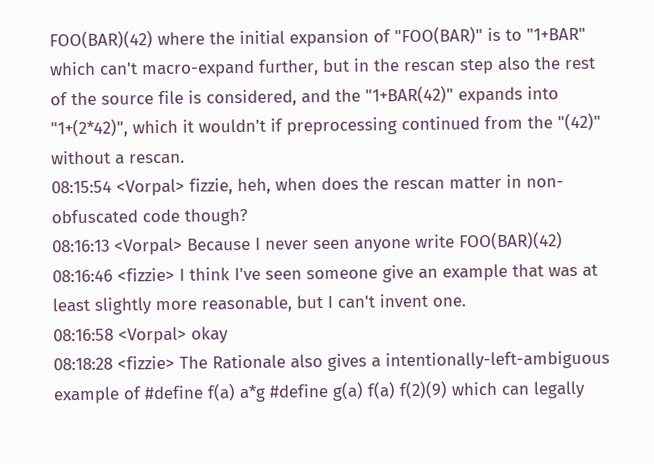FOO(BAR)(42) where the initial expansion of "FOO(BAR)" is to "1+BAR" which can't macro-expand further, but in the rescan step also the rest of the source file is considered, and the "1+BAR(42)" expands into "1+(2*42)", which it wouldn't if preprocessing continued from the "(42)" without a rescan.
08:15:54 <Vorpal> fizzie, heh, when does the rescan matter in non-obfuscated code though?
08:16:13 <Vorpal> Because I never seen anyone write FOO(BAR)(42)
08:16:46 <fizzie> I think I've seen someone give an example that was at least slightly more reasonable, but I can't invent one.
08:16:58 <Vorpal> okay
08:18:28 <fizzie> The Rationale also gives a intentionally-left-ambiguous example of #define f(a) a*g #define g(a) f(a) f(2)(9) which can legally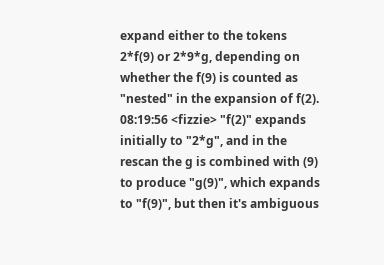expand either to the tokens 2*f(9) or 2*9*g, depending on whether the f(9) is counted as "nested" in the expansion of f(2).
08:19:56 <fizzie> "f(2)" expands initially to "2*g", and in the rescan the g is combined with (9) to produce "g(9)", which expands to "f(9)", but then it's ambiguous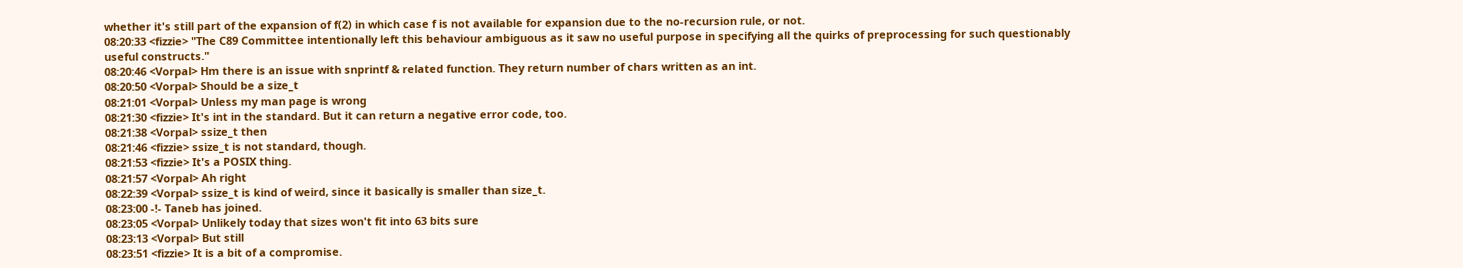whether it's still part of the expansion of f(2) in which case f is not available for expansion due to the no-recursion rule, or not.
08:20:33 <fizzie> "The C89 Committee intentionally left this behaviour ambiguous as it saw no useful purpose in specifying all the quirks of preprocessing for such questionably useful constructs."
08:20:46 <Vorpal> Hm there is an issue with snprintf & related function. They return number of chars written as an int.
08:20:50 <Vorpal> Should be a size_t
08:21:01 <Vorpal> Unless my man page is wrong
08:21:30 <fizzie> It's int in the standard. But it can return a negative error code, too.
08:21:38 <Vorpal> ssize_t then
08:21:46 <fizzie> ssize_t is not standard, though.
08:21:53 <fizzie> It's a POSIX thing.
08:21:57 <Vorpal> Ah right
08:22:39 <Vorpal> ssize_t is kind of weird, since it basically is smaller than size_t.
08:23:00 -!- Taneb has joined.
08:23:05 <Vorpal> Unlikely today that sizes won't fit into 63 bits sure
08:23:13 <Vorpal> But still
08:23:51 <fizzie> It is a bit of a compromise.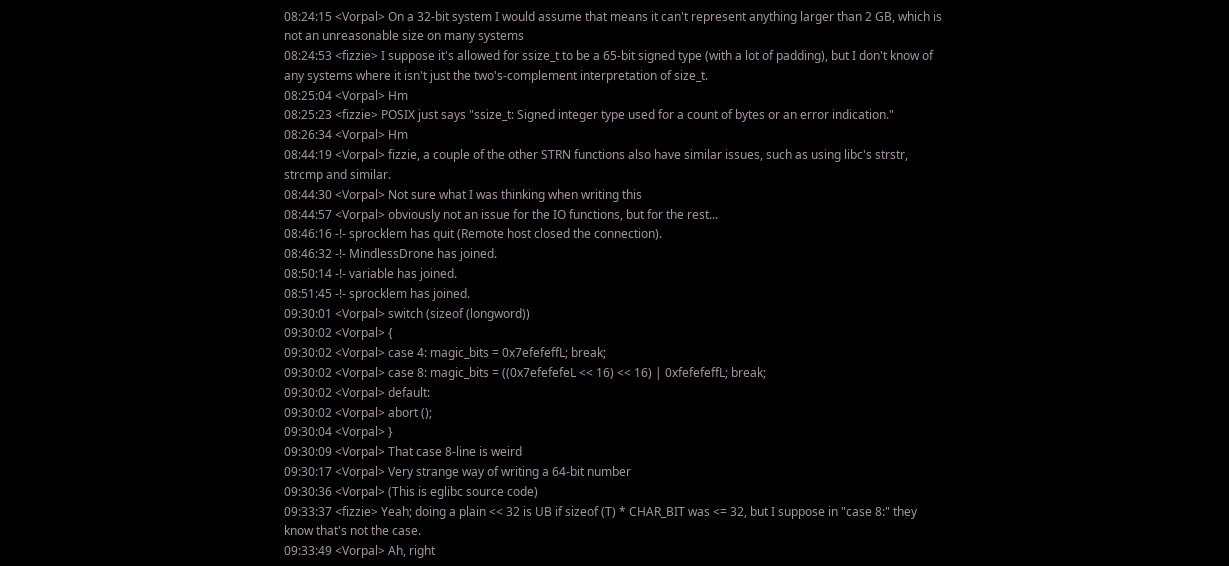08:24:15 <Vorpal> On a 32-bit system I would assume that means it can't represent anything larger than 2 GB, which is not an unreasonable size on many systems
08:24:53 <fizzie> I suppose it's allowed for ssize_t to be a 65-bit signed type (with a lot of padding), but I don't know of any systems where it isn't just the two's-complement interpretation of size_t.
08:25:04 <Vorpal> Hm
08:25:23 <fizzie> POSIX just says "ssize_t: Signed integer type used for a count of bytes or an error indication."
08:26:34 <Vorpal> Hm
08:44:19 <Vorpal> fizzie, a couple of the other STRN functions also have similar issues, such as using libc's strstr, strcmp and similar.
08:44:30 <Vorpal> Not sure what I was thinking when writing this
08:44:57 <Vorpal> obviously not an issue for the IO functions, but for the rest...
08:46:16 -!- sprocklem has quit (Remote host closed the connection).
08:46:32 -!- MindlessDrone has joined.
08:50:14 -!- variable has joined.
08:51:45 -!- sprocklem has joined.
09:30:01 <Vorpal> switch (sizeof (longword))
09:30:02 <Vorpal> {
09:30:02 <Vorpal> case 4: magic_bits = 0x7efefeffL; break;
09:30:02 <Vorpal> case 8: magic_bits = ((0x7efefefeL << 16) << 16) | 0xfefefeffL; break;
09:30:02 <Vorpal> default:
09:30:02 <Vorpal> abort ();
09:30:04 <Vorpal> }
09:30:09 <Vorpal> That case 8-line is weird
09:30:17 <Vorpal> Very strange way of writing a 64-bit number
09:30:36 <Vorpal> (This is eglibc source code)
09:33:37 <fizzie> Yeah; doing a plain << 32 is UB if sizeof (T) * CHAR_BIT was <= 32, but I suppose in "case 8:" they know that's not the case.
09:33:49 <Vorpal> Ah, right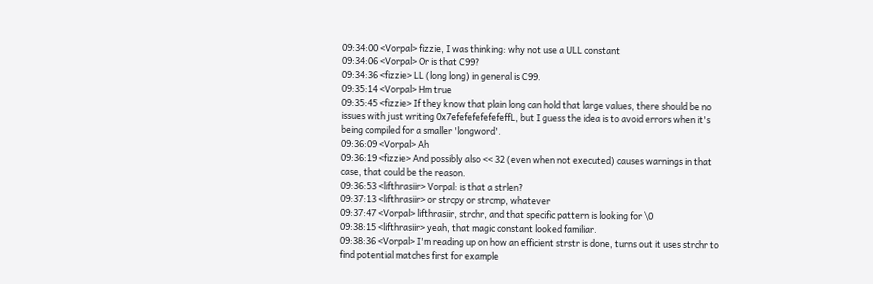09:34:00 <Vorpal> fizzie, I was thinking: why not use a ULL constant
09:34:06 <Vorpal> Or is that C99?
09:34:36 <fizzie> LL (long long) in general is C99.
09:35:14 <Vorpal> Hm true
09:35:45 <fizzie> If they know that plain long can hold that large values, there should be no issues with just writing 0x7efefefefefefeffL, but I guess the idea is to avoid errors when it's being compiled for a smaller 'longword'.
09:36:09 <Vorpal> Ah
09:36:19 <fizzie> And possibly also << 32 (even when not executed) causes warnings in that case, that could be the reason.
09:36:53 <lifthrasiir> Vorpal: is that a strlen?
09:37:13 <lifthrasiir> or strcpy or strcmp, whatever
09:37:47 <Vorpal> lifthrasiir, strchr, and that specific pattern is looking for \0
09:38:15 <lifthrasiir> yeah, that magic constant looked familiar.
09:38:36 <Vorpal> I'm reading up on how an efficient strstr is done, turns out it uses strchr to find potential matches first for example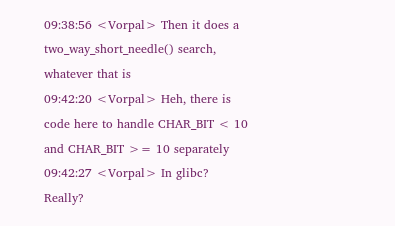09:38:56 <Vorpal> Then it does a two_way_short_needle() search, whatever that is
09:42:20 <Vorpal> Heh, there is code here to handle CHAR_BIT < 10 and CHAR_BIT >= 10 separately
09:42:27 <Vorpal> In glibc? Really?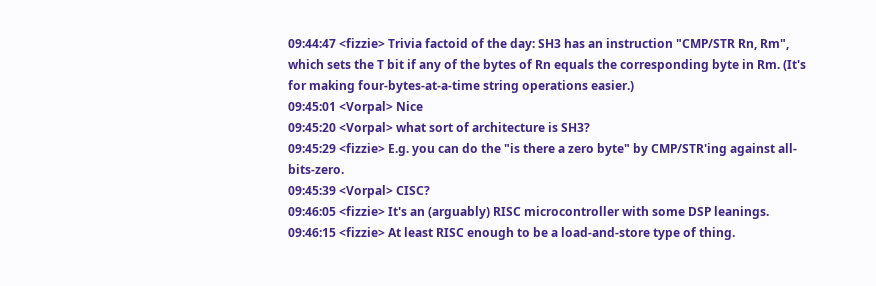09:44:47 <fizzie> Trivia factoid of the day: SH3 has an instruction "CMP/STR Rn, Rm", which sets the T bit if any of the bytes of Rn equals the corresponding byte in Rm. (It's for making four-bytes-at-a-time string operations easier.)
09:45:01 <Vorpal> Nice
09:45:20 <Vorpal> what sort of architecture is SH3?
09:45:29 <fizzie> E.g. you can do the "is there a zero byte" by CMP/STR'ing against all-bits-zero.
09:45:39 <Vorpal> CISC?
09:46:05 <fizzie> It's an (arguably) RISC microcontroller with some DSP leanings.
09:46:15 <fizzie> At least RISC enough to be a load-and-store type of thing.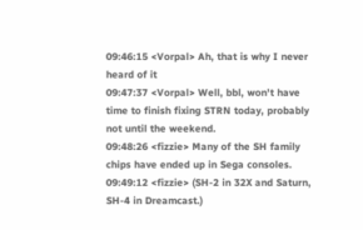09:46:15 <Vorpal> Ah, that is why I never heard of it
09:47:37 <Vorpal> Well, bbl, won't have time to finish fixing STRN today, probably not until the weekend.
09:48:26 <fizzie> Many of the SH family chips have ended up in Sega consoles.
09:49:12 <fizzie> (SH-2 in 32X and Saturn, SH-4 in Dreamcast.)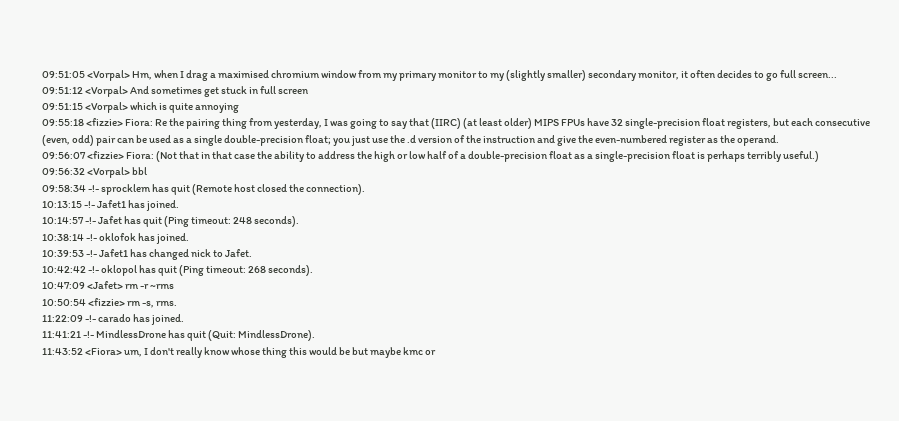09:51:05 <Vorpal> Hm, when I drag a maximised chromium window from my primary monitor to my (slightly smaller) secondary monitor, it often decides to go full screen...
09:51:12 <Vorpal> And sometimes get stuck in full screen
09:51:15 <Vorpal> which is quite annoying
09:55:18 <fizzie> Fiora: Re the pairing thing from yesterday, I was going to say that (IIRC) (at least older) MIPS FPUs have 32 single-precision float registers, but each consecutive (even, odd) pair can be used as a single double-precision float; you just use the .d version of the instruction and give the even-numbered register as the operand.
09:56:07 <fizzie> Fiora: (Not that in that case the ability to address the high or low half of a double-precision float as a single-precision float is perhaps terribly useful.)
09:56:32 <Vorpal> bbl
09:58:34 -!- sprocklem has quit (Remote host closed the connection).
10:13:15 -!- Jafet1 has joined.
10:14:57 -!- Jafet has quit (Ping timeout: 248 seconds).
10:38:14 -!- oklofok has joined.
10:39:53 -!- Jafet1 has changed nick to Jafet.
10:42:42 -!- oklopol has quit (Ping timeout: 268 seconds).
10:47:09 <Jafet> rm -r ~rms
10:50:54 <fizzie> rm -s, rms.
11:22:09 -!- carado has joined.
11:41:21 -!- MindlessDrone has quit (Quit: MindlessDrone).
11:43:52 <Fiora> um, I don't really know whose thing this would be but maybe kmc or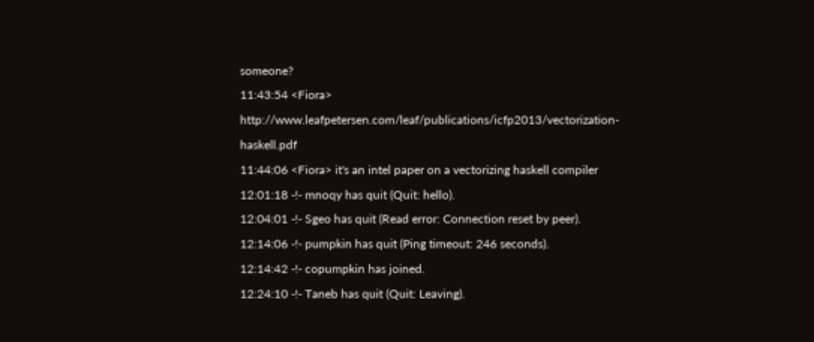someone?
11:43:54 <Fiora> http://www.leafpetersen.com/leaf/publications/icfp2013/vectorization-haskell.pdf
11:44:06 <Fiora> it's an intel paper on a vectorizing haskell compiler
12:01:18 -!- mnoqy has quit (Quit: hello).
12:04:01 -!- Sgeo has quit (Read error: Connection reset by peer).
12:14:06 -!- pumpkin has quit (Ping timeout: 246 seconds).
12:14:42 -!- copumpkin has joined.
12:24:10 -!- Taneb has quit (Quit: Leaving).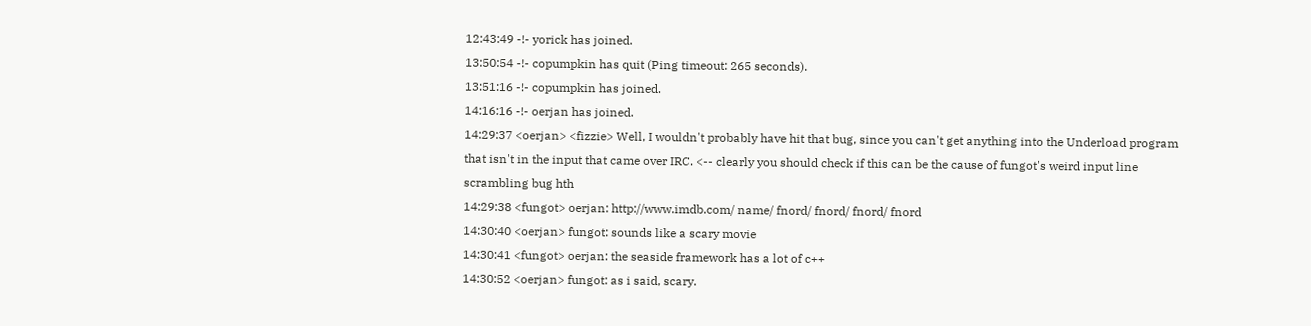12:43:49 -!- yorick has joined.
13:50:54 -!- copumpkin has quit (Ping timeout: 265 seconds).
13:51:16 -!- copumpkin has joined.
14:16:16 -!- oerjan has joined.
14:29:37 <oerjan> <fizzie> Well, I wouldn't probably have hit that bug, since you can't get anything into the Underload program that isn't in the input that came over IRC. <-- clearly you should check if this can be the cause of fungot's weird input line scrambling bug hth
14:29:38 <fungot> oerjan: http://www.imdb.com/ name/ fnord/ fnord/ fnord/ fnord
14:30:40 <oerjan> fungot: sounds like a scary movie
14:30:41 <fungot> oerjan: the seaside framework has a lot of c++
14:30:52 <oerjan> fungot: as i said, scary.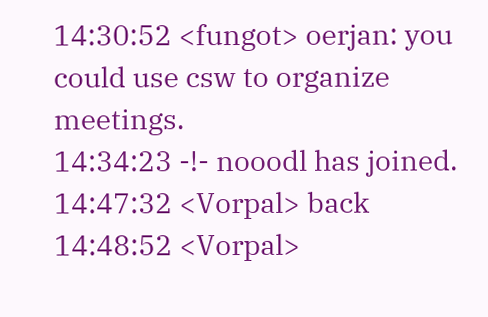14:30:52 <fungot> oerjan: you could use csw to organize meetings.
14:34:23 -!- nooodl has joined.
14:47:32 <Vorpal> back
14:48:52 <Vorpal>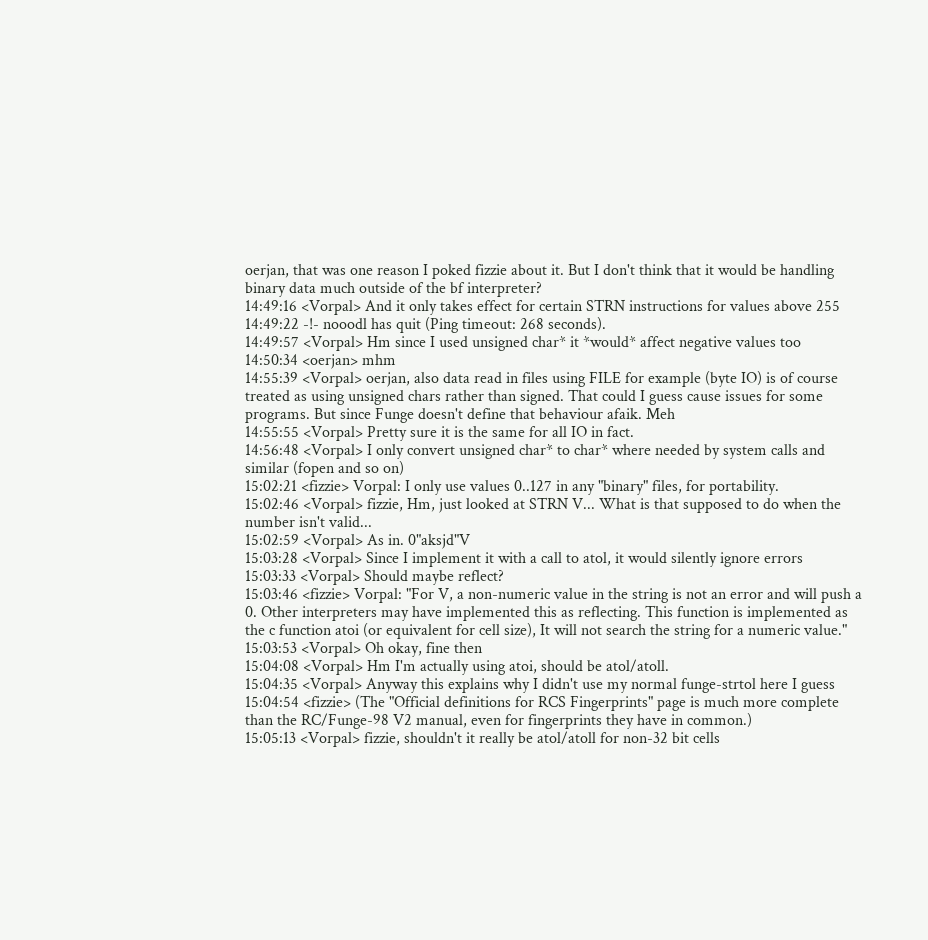oerjan, that was one reason I poked fizzie about it. But I don't think that it would be handling binary data much outside of the bf interpreter?
14:49:16 <Vorpal> And it only takes effect for certain STRN instructions for values above 255
14:49:22 -!- nooodl has quit (Ping timeout: 268 seconds).
14:49:57 <Vorpal> Hm since I used unsigned char* it *would* affect negative values too
14:50:34 <oerjan> mhm
14:55:39 <Vorpal> oerjan, also data read in files using FILE for example (byte IO) is of course treated as using unsigned chars rather than signed. That could I guess cause issues for some programs. But since Funge doesn't define that behaviour afaik. Meh
14:55:55 <Vorpal> Pretty sure it is the same for all IO in fact.
14:56:48 <Vorpal> I only convert unsigned char* to char* where needed by system calls and similar (fopen and so on)
15:02:21 <fizzie> Vorpal: I only use values 0..127 in any "binary" files, for portability.
15:02:46 <Vorpal> fizzie, Hm, just looked at STRN V... What is that supposed to do when the number isn't valid...
15:02:59 <Vorpal> As in. 0"aksjd"V
15:03:28 <Vorpal> Since I implement it with a call to atol, it would silently ignore errors
15:03:33 <Vorpal> Should maybe reflect?
15:03:46 <fizzie> Vorpal: "For V, a non-numeric value in the string is not an error and will push a 0. Other interpreters may have implemented this as reflecting. This function is implemented as the c function atoi (or equivalent for cell size), It will not search the string for a numeric value."
15:03:53 <Vorpal> Oh okay, fine then
15:04:08 <Vorpal> Hm I'm actually using atoi, should be atol/atoll.
15:04:35 <Vorpal> Anyway this explains why I didn't use my normal funge-strtol here I guess
15:04:54 <fizzie> (The "Official definitions for RCS Fingerprints" page is much more complete than the RC/Funge-98 V2 manual, even for fingerprints they have in common.)
15:05:13 <Vorpal> fizzie, shouldn't it really be atol/atoll for non-32 bit cells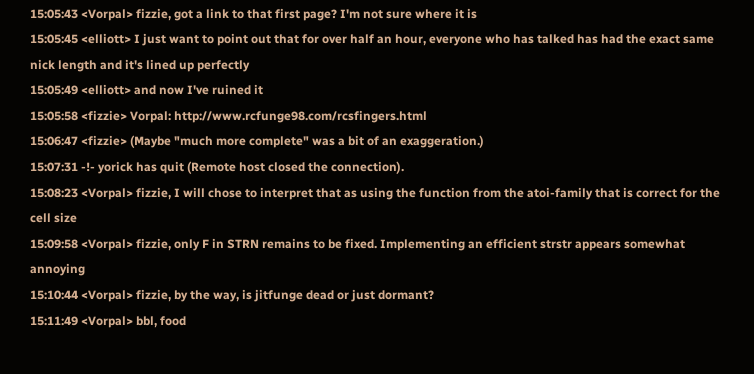15:05:43 <Vorpal> fizzie, got a link to that first page? I'm not sure where it is
15:05:45 <elliott> I just want to point out that for over half an hour, everyone who has talked has had the exact same nick length and it's lined up perfectly
15:05:49 <elliott> and now I've ruined it
15:05:58 <fizzie> Vorpal: http://www.rcfunge98.com/rcsfingers.html
15:06:47 <fizzie> (Maybe "much more complete" was a bit of an exaggeration.)
15:07:31 -!- yorick has quit (Remote host closed the connection).
15:08:23 <Vorpal> fizzie, I will chose to interpret that as using the function from the atoi-family that is correct for the cell size
15:09:58 <Vorpal> fizzie, only F in STRN remains to be fixed. Implementing an efficient strstr appears somewhat annoying
15:10:44 <Vorpal> fizzie, by the way, is jitfunge dead or just dormant?
15:11:49 <Vorpal> bbl, food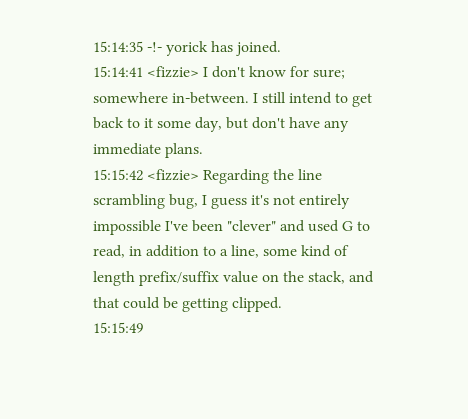15:14:35 -!- yorick has joined.
15:14:41 <fizzie> I don't know for sure; somewhere in-between. I still intend to get back to it some day, but don't have any immediate plans.
15:15:42 <fizzie> Regarding the line scrambling bug, I guess it's not entirely impossible I've been "clever" and used G to read, in addition to a line, some kind of length prefix/suffix value on the stack, and that could be getting clipped.
15:15:49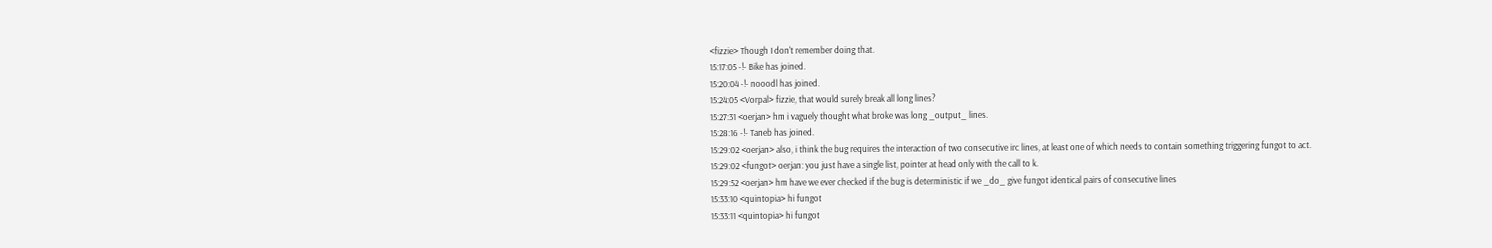<fizzie> Though I don't remember doing that.
15:17:05 -!- Bike has joined.
15:20:04 -!- nooodl has joined.
15:24:05 <Vorpal> fizzie, that would surely break all long lines?
15:27:31 <oerjan> hm i vaguely thought what broke was long _output_ lines.
15:28:16 -!- Taneb has joined.
15:29:02 <oerjan> also, i think the bug requires the interaction of two consecutive irc lines, at least one of which needs to contain something triggering fungot to act.
15:29:02 <fungot> oerjan: you just have a single list, pointer at head only with the call to k.
15:29:52 <oerjan> hm have we ever checked if the bug is deterministic if we _do_ give fungot identical pairs of consecutive lines
15:33:10 <quintopia> hi fungot
15:33:11 <quintopia> hi fungot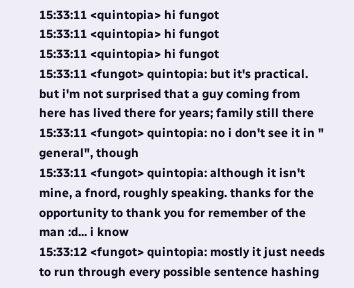15:33:11 <quintopia> hi fungot
15:33:11 <quintopia> hi fungot
15:33:11 <quintopia> hi fungot
15:33:11 <fungot> quintopia: but it's practical. but i'm not surprised that a guy coming from here has lived there for years; family still there
15:33:11 <fungot> quintopia: no i don't see it in " general", though
15:33:11 <fungot> quintopia: although it isn't mine, a fnord, roughly speaking. thanks for the opportunity to thank you for remember of the man :d... i know
15:33:12 <fungot> quintopia: mostly it just needs to run through every possible sentence hashing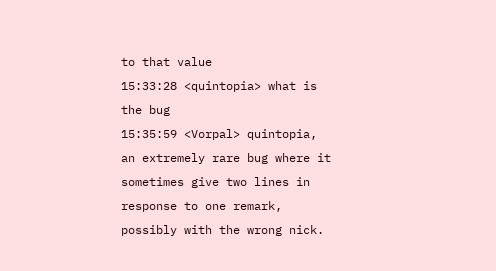to that value
15:33:28 <quintopia> what is the bug
15:35:59 <Vorpal> quintopia, an extremely rare bug where it sometimes give two lines in response to one remark, possibly with the wrong nick.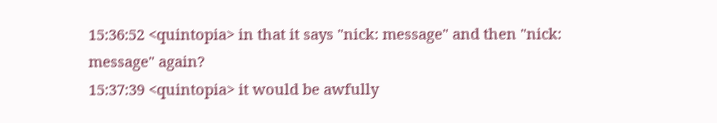15:36:52 <quintopia> in that it says "nick: message" and then "nick: message" again?
15:37:39 <quintopia> it would be awfully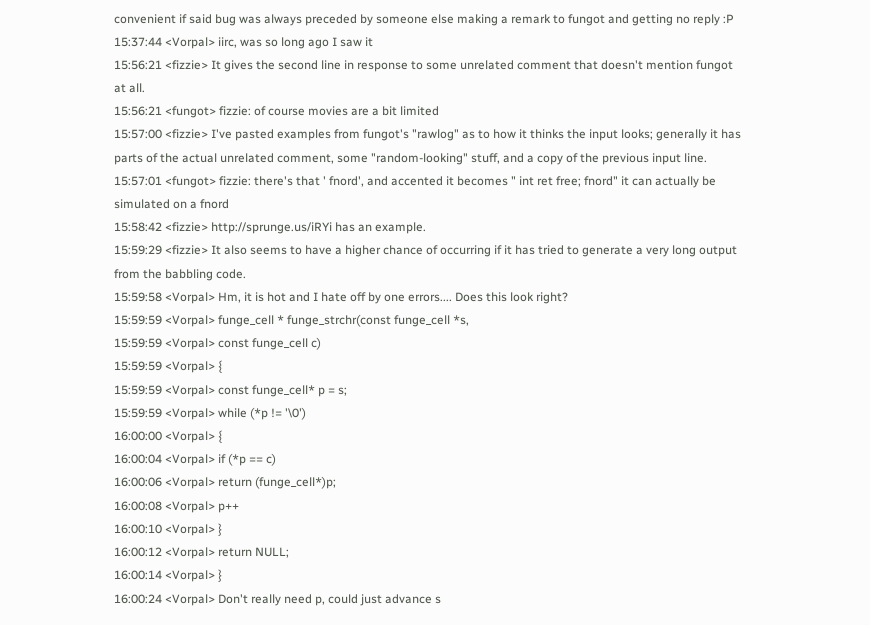convenient if said bug was always preceded by someone else making a remark to fungot and getting no reply :P
15:37:44 <Vorpal> iirc, was so long ago I saw it
15:56:21 <fizzie> It gives the second line in response to some unrelated comment that doesn't mention fungot at all.
15:56:21 <fungot> fizzie: of course movies are a bit limited
15:57:00 <fizzie> I've pasted examples from fungot's "rawlog" as to how it thinks the input looks; generally it has parts of the actual unrelated comment, some "random-looking" stuff, and a copy of the previous input line.
15:57:01 <fungot> fizzie: there's that ' fnord', and accented it becomes " int ret free; fnord" it can actually be simulated on a fnord
15:58:42 <fizzie> http://sprunge.us/iRYi has an example.
15:59:29 <fizzie> It also seems to have a higher chance of occurring if it has tried to generate a very long output from the babbling code.
15:59:58 <Vorpal> Hm, it is hot and I hate off by one errors.... Does this look right?
15:59:59 <Vorpal> funge_cell * funge_strchr(const funge_cell *s,
15:59:59 <Vorpal> const funge_cell c)
15:59:59 <Vorpal> {
15:59:59 <Vorpal> const funge_cell* p = s;
15:59:59 <Vorpal> while (*p != '\0')
16:00:00 <Vorpal> {
16:00:04 <Vorpal> if (*p == c)
16:00:06 <Vorpal> return (funge_cell*)p;
16:00:08 <Vorpal> p++
16:00:10 <Vorpal> }
16:00:12 <Vorpal> return NULL;
16:00:14 <Vorpal> }
16:00:24 <Vorpal> Don't really need p, could just advance s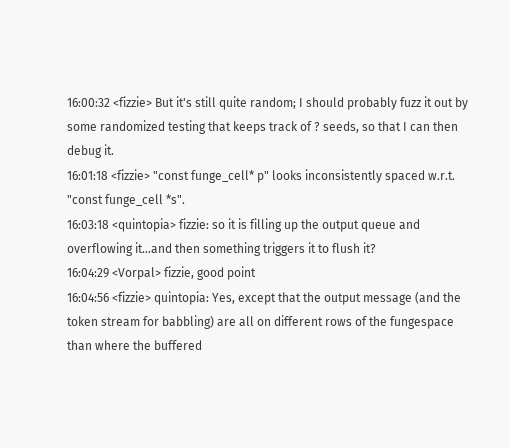16:00:32 <fizzie> But it's still quite random; I should probably fuzz it out by some randomized testing that keeps track of ? seeds, so that I can then debug it.
16:01:18 <fizzie> "const funge_cell* p" looks inconsistently spaced w.r.t. "const funge_cell *s".
16:03:18 <quintopia> fizzie: so it is filling up the output queue and overflowing it...and then something triggers it to flush it?
16:04:29 <Vorpal> fizzie, good point
16:04:56 <fizzie> quintopia: Yes, except that the output message (and the token stream for babbling) are all on different rows of the fungespace than where the buffered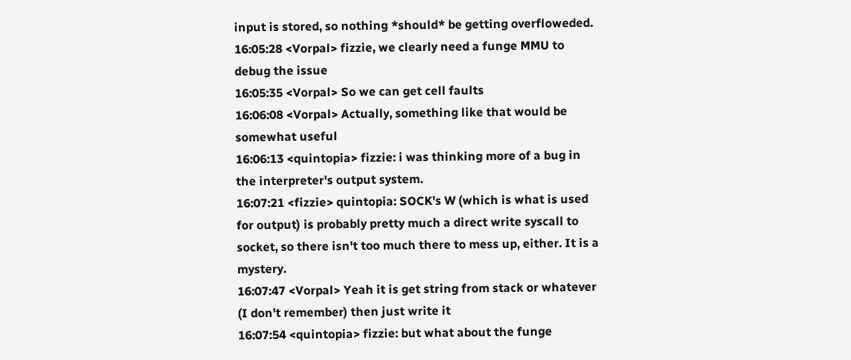input is stored, so nothing *should* be getting overfloweded.
16:05:28 <Vorpal> fizzie, we clearly need a funge MMU to debug the issue
16:05:35 <Vorpal> So we can get cell faults
16:06:08 <Vorpal> Actually, something like that would be somewhat useful
16:06:13 <quintopia> fizzie: i was thinking more of a bug in the interpreter's output system.
16:07:21 <fizzie> quintopia: SOCK's W (which is what is used for output) is probably pretty much a direct write syscall to socket, so there isn't too much there to mess up, either. It is a mystery.
16:07:47 <Vorpal> Yeah it is get string from stack or whatever (I don't remember) then just write it
16:07:54 <quintopia> fizzie: but what about the funge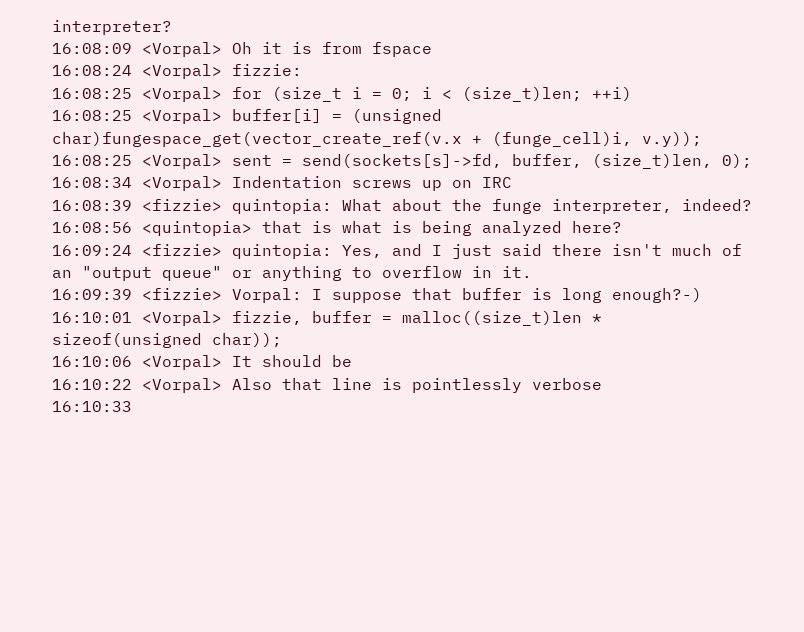interpreter?
16:08:09 <Vorpal> Oh it is from fspace
16:08:24 <Vorpal> fizzie:
16:08:25 <Vorpal> for (size_t i = 0; i < (size_t)len; ++i)
16:08:25 <Vorpal> buffer[i] = (unsigned char)fungespace_get(vector_create_ref(v.x + (funge_cell)i, v.y));
16:08:25 <Vorpal> sent = send(sockets[s]->fd, buffer, (size_t)len, 0);
16:08:34 <Vorpal> Indentation screws up on IRC
16:08:39 <fizzie> quintopia: What about the funge interpreter, indeed?
16:08:56 <quintopia> that is what is being analyzed here?
16:09:24 <fizzie> quintopia: Yes, and I just said there isn't much of an "output queue" or anything to overflow in it.
16:09:39 <fizzie> Vorpal: I suppose that buffer is long enough?-)
16:10:01 <Vorpal> fizzie, buffer = malloc((size_t)len * sizeof(unsigned char));
16:10:06 <Vorpal> It should be
16:10:22 <Vorpal> Also that line is pointlessly verbose
16:10:33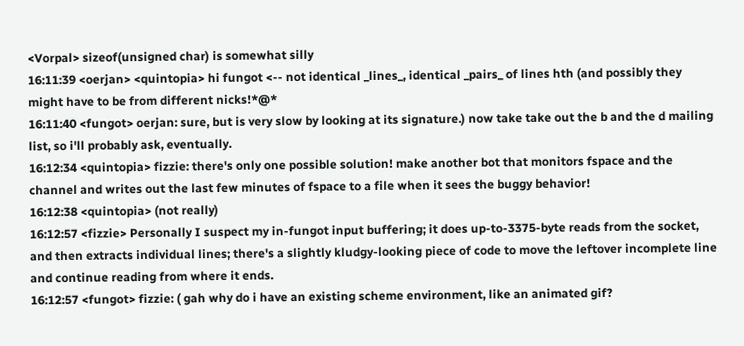<Vorpal> sizeof(unsigned char) is somewhat silly
16:11:39 <oerjan> <quintopia> hi fungot <-- not identical _lines_, identical _pairs_ of lines hth (and possibly they might have to be from different nicks!*@*
16:11:40 <fungot> oerjan: sure, but is very slow by looking at its signature.) now take take out the b and the d mailing list, so i'll probably ask, eventually.
16:12:34 <quintopia> fizzie: there's only one possible solution! make another bot that monitors fspace and the channel and writes out the last few minutes of fspace to a file when it sees the buggy behavior!
16:12:38 <quintopia> (not really)
16:12:57 <fizzie> Personally I suspect my in-fungot input buffering; it does up-to-3375-byte reads from the socket, and then extracts individual lines; there's a slightly kludgy-looking piece of code to move the leftover incomplete line and continue reading from where it ends.
16:12:57 <fungot> fizzie: ( gah why do i have an existing scheme environment, like an animated gif?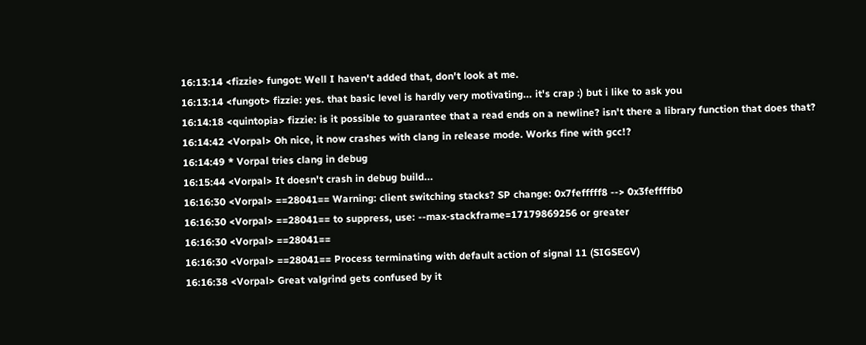16:13:14 <fizzie> fungot: Well I haven't added that, don't look at me.
16:13:14 <fungot> fizzie: yes. that basic level is hardly very motivating... it's crap :) but i like to ask you
16:14:18 <quintopia> fizzie: is it possible to guarantee that a read ends on a newline? isn't there a library function that does that?
16:14:42 <Vorpal> Oh nice, it now crashes with clang in release mode. Works fine with gcc!?
16:14:49 * Vorpal tries clang in debug
16:15:44 <Vorpal> It doesn't crash in debug build...
16:16:30 <Vorpal> ==28041== Warning: client switching stacks? SP change: 0x7fefffff8 --> 0x3feffffb0
16:16:30 <Vorpal> ==28041== to suppress, use: --max-stackframe=17179869256 or greater
16:16:30 <Vorpal> ==28041==
16:16:30 <Vorpal> ==28041== Process terminating with default action of signal 11 (SIGSEGV)
16:16:38 <Vorpal> Great valgrind gets confused by it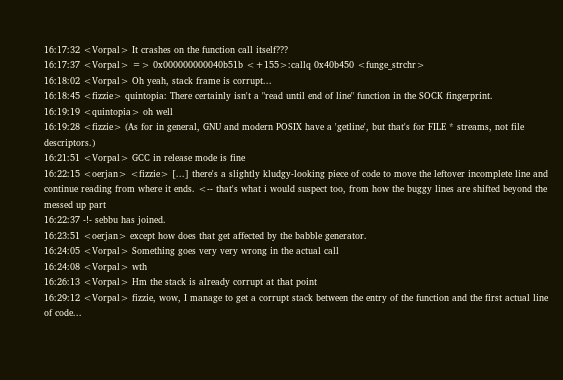16:17:32 <Vorpal> It crashes on the function call itself???
16:17:37 <Vorpal> => 0x000000000040b51b <+155>:callq 0x40b450 <funge_strchr>
16:18:02 <Vorpal> Oh yeah, stack frame is corrupt...
16:18:45 <fizzie> quintopia: There certainly isn't a "read until end of line" function in the SOCK fingerprint.
16:19:19 <quintopia> oh well
16:19:28 <fizzie> (As for in general, GNU and modern POSIX have a 'getline', but that's for FILE * streams, not file descriptors.)
16:21:51 <Vorpal> GCC in release mode is fine
16:22:15 <oerjan> <fizzie> [...] there's a slightly kludgy-looking piece of code to move the leftover incomplete line and continue reading from where it ends. <-- that's what i would suspect too, from how the buggy lines are shifted beyond the messed up part
16:22:37 -!- sebbu has joined.
16:23:51 <oerjan> except how does that get affected by the babble generator.
16:24:05 <Vorpal> Something goes very very wrong in the actual call
16:24:08 <Vorpal> wth
16:26:13 <Vorpal> Hm the stack is already corrupt at that point
16:29:12 <Vorpal> fizzie, wow, I manage to get a corrupt stack between the entry of the function and the first actual line of code...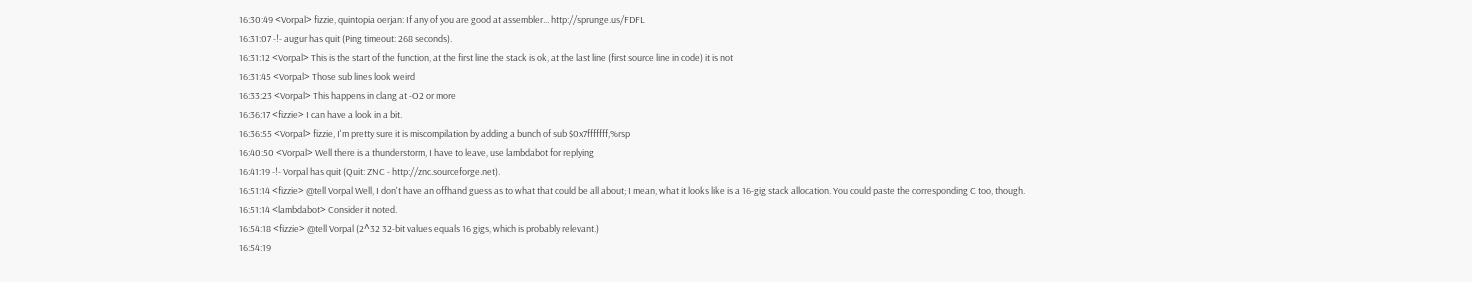16:30:49 <Vorpal> fizzie, quintopia oerjan: If any of you are good at assembler... http://sprunge.us/FDFL
16:31:07 -!- augur has quit (Ping timeout: 268 seconds).
16:31:12 <Vorpal> This is the start of the function, at the first line the stack is ok, at the last line (first source line in code) it is not
16:31:45 <Vorpal> Those sub lines look weird
16:33:23 <Vorpal> This happens in clang at -O2 or more
16:36:17 <fizzie> I can have a look in a bit.
16:36:55 <Vorpal> fizzie, I'm pretty sure it is miscompilation by adding a bunch of sub $0x7fffffff,%rsp
16:40:50 <Vorpal> Well there is a thunderstorm, I have to leave, use lambdabot for replying
16:41:19 -!- Vorpal has quit (Quit: ZNC - http://znc.sourceforge.net).
16:51:14 <fizzie> @tell Vorpal Well, I don't have an offhand guess as to what that could be all about; I mean, what it looks like is a 16-gig stack allocation. You could paste the corresponding C too, though.
16:51:14 <lambdabot> Consider it noted.
16:54:18 <fizzie> @tell Vorpal (2^32 32-bit values equals 16 gigs, which is probably relevant.)
16:54:19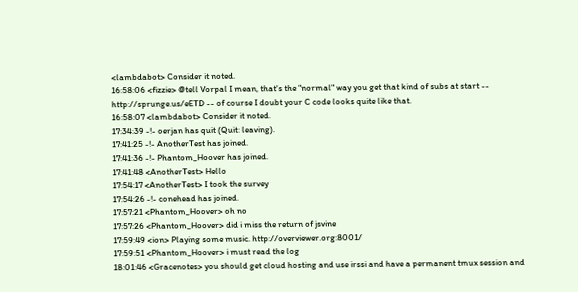<lambdabot> Consider it noted.
16:58:06 <fizzie> @tell Vorpal I mean, that's the "normal" way you get that kind of subs at start -- http://sprunge.us/eETD -- of course I doubt your C code looks quite like that.
16:58:07 <lambdabot> Consider it noted.
17:34:39 -!- oerjan has quit (Quit: leaving).
17:41:25 -!- AnotherTest has joined.
17:41:36 -!- Phantom_Hoover has joined.
17:41:48 <AnotherTest> Hello
17:54:17 <AnotherTest> I took the survey
17:54:26 -!- conehead has joined.
17:57:21 <Phantom_Hoover> oh no
17:57:26 <Phantom_Hoover> did i miss the return of jsvine
17:59:49 <ion> Playing some music. http://overviewer.org:8001/
17:59:51 <Phantom_Hoover> i must read the log
18:01:46 <Gracenotes> you should get cloud hosting and use irssi and have a permanent tmux session and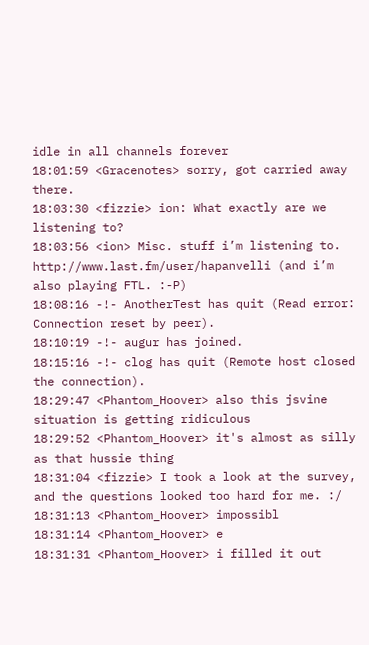idle in all channels forever
18:01:59 <Gracenotes> sorry, got carried away there.
18:03:30 <fizzie> ion: What exactly are we listening to?
18:03:56 <ion> Misc. stuff i’m listening to. http://www.last.fm/user/hapanvelli (and i’m also playing FTL. :-P)
18:08:16 -!- AnotherTest has quit (Read error: Connection reset by peer).
18:10:19 -!- augur has joined.
18:15:16 -!- clog has quit (Remote host closed the connection).
18:29:47 <Phantom_Hoover> also this jsvine situation is getting ridiculous
18:29:52 <Phantom_Hoover> it's almost as silly as that hussie thing
18:31:04 <fizzie> I took a look at the survey, and the questions looked too hard for me. :/
18:31:13 <Phantom_Hoover> impossibl
18:31:14 <Phantom_Hoover> e
18:31:31 <Phantom_Hoover> i filled it out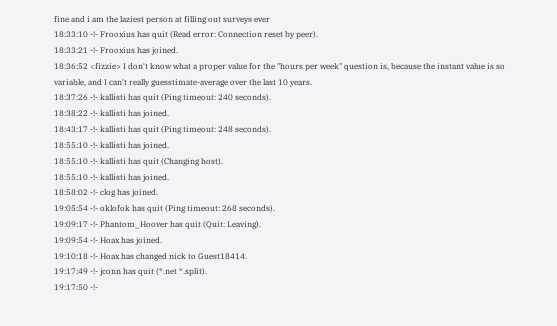fine and i am the laziest person at filling out surveys ever
18:33:10 -!- Frooxius has quit (Read error: Connection reset by peer).
18:33:21 -!- Frooxius has joined.
18:36:52 <fizzie> I don't know what a proper value for the "hours per week" question is, because the instant value is so variable, and I can't really guesstimate-average over the last 10 years.
18:37:26 -!- kallisti has quit (Ping timeout: 240 seconds).
18:38:22 -!- kallisti has joined.
18:43:17 -!- kallisti has quit (Ping timeout: 248 seconds).
18:55:10 -!- kallisti has joined.
18:55:10 -!- kallisti has quit (Changing host).
18:55:10 -!- kallisti has joined.
18:58:02 -!- clog has joined.
19:05:54 -!- oklofok has quit (Ping timeout: 268 seconds).
19:09:17 -!- Phantom_Hoover has quit (Quit: Leaving).
19:09:54 -!- Hoax has joined.
19:10:18 -!- Hoax has changed nick to Guest18414.
19:17:49 -!- jconn has quit (*.net *.split).
19:17:50 -!-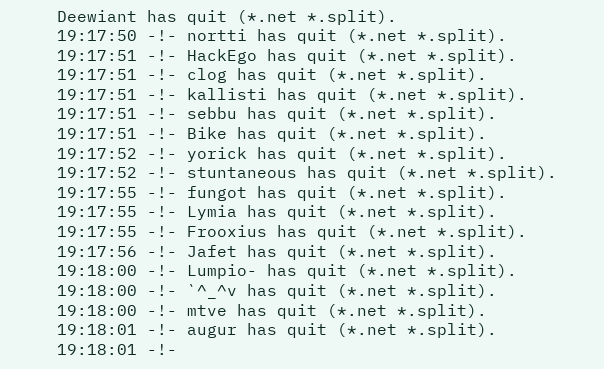Deewiant has quit (*.net *.split).
19:17:50 -!- nortti has quit (*.net *.split).
19:17:51 -!- HackEgo has quit (*.net *.split).
19:17:51 -!- clog has quit (*.net *.split).
19:17:51 -!- kallisti has quit (*.net *.split).
19:17:51 -!- sebbu has quit (*.net *.split).
19:17:51 -!- Bike has quit (*.net *.split).
19:17:52 -!- yorick has quit (*.net *.split).
19:17:52 -!- stuntaneous has quit (*.net *.split).
19:17:55 -!- fungot has quit (*.net *.split).
19:17:55 -!- Lymia has quit (*.net *.split).
19:17:55 -!- Frooxius has quit (*.net *.split).
19:17:56 -!- Jafet has quit (*.net *.split).
19:18:00 -!- Lumpio- has quit (*.net *.split).
19:18:00 -!- `^_^v has quit (*.net *.split).
19:18:00 -!- mtve has quit (*.net *.split).
19:18:01 -!- augur has quit (*.net *.split).
19:18:01 -!-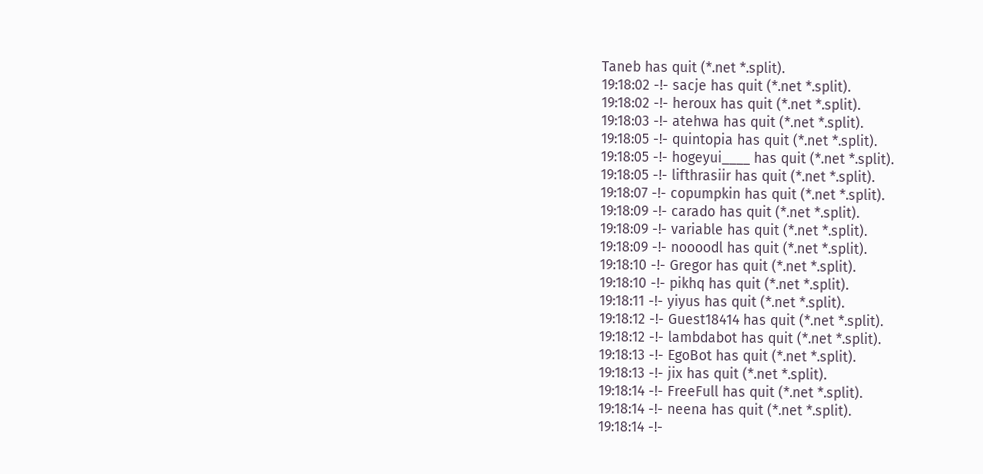Taneb has quit (*.net *.split).
19:18:02 -!- sacje has quit (*.net *.split).
19:18:02 -!- heroux has quit (*.net *.split).
19:18:03 -!- atehwa has quit (*.net *.split).
19:18:05 -!- quintopia has quit (*.net *.split).
19:18:05 -!- hogeyui____ has quit (*.net *.split).
19:18:05 -!- lifthrasiir has quit (*.net *.split).
19:18:07 -!- copumpkin has quit (*.net *.split).
19:18:09 -!- carado has quit (*.net *.split).
19:18:09 -!- variable has quit (*.net *.split).
19:18:09 -!- noooodl has quit (*.net *.split).
19:18:10 -!- Gregor has quit (*.net *.split).
19:18:10 -!- pikhq has quit (*.net *.split).
19:18:11 -!- yiyus has quit (*.net *.split).
19:18:12 -!- Guest18414 has quit (*.net *.split).
19:18:12 -!- lambdabot has quit (*.net *.split).
19:18:13 -!- EgoBot has quit (*.net *.split).
19:18:13 -!- jix has quit (*.net *.split).
19:18:14 -!- FreeFull has quit (*.net *.split).
19:18:14 -!- neena has quit (*.net *.split).
19:18:14 -!-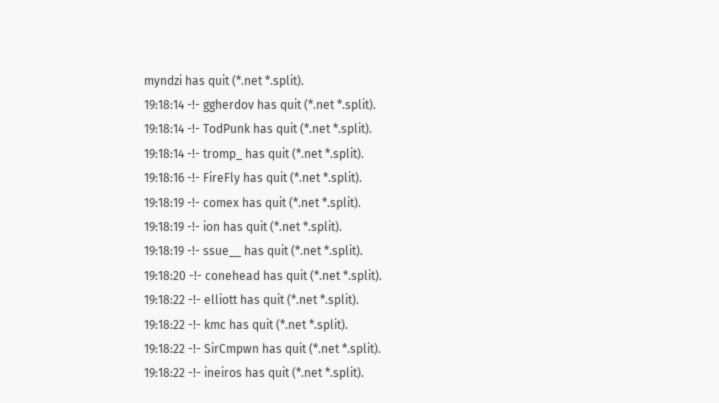myndzi has quit (*.net *.split).
19:18:14 -!- ggherdov has quit (*.net *.split).
19:18:14 -!- TodPunk has quit (*.net *.split).
19:18:14 -!- tromp_ has quit (*.net *.split).
19:18:16 -!- FireFly has quit (*.net *.split).
19:18:19 -!- comex has quit (*.net *.split).
19:18:19 -!- ion has quit (*.net *.split).
19:18:19 -!- ssue__ has quit (*.net *.split).
19:18:20 -!- conehead has quit (*.net *.split).
19:18:22 -!- elliott has quit (*.net *.split).
19:18:22 -!- kmc has quit (*.net *.split).
19:18:22 -!- SirCmpwn has quit (*.net *.split).
19:18:22 -!- ineiros has quit (*.net *.split).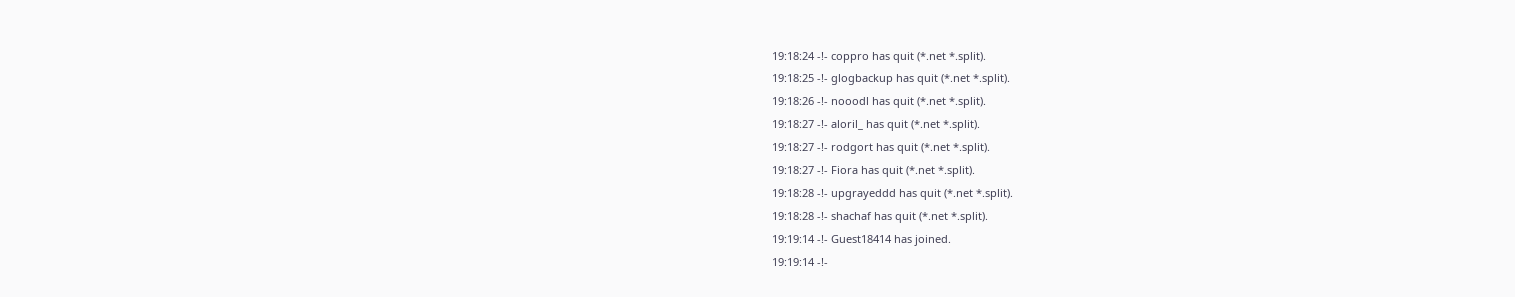19:18:24 -!- coppro has quit (*.net *.split).
19:18:25 -!- glogbackup has quit (*.net *.split).
19:18:26 -!- nooodl has quit (*.net *.split).
19:18:27 -!- aloril_ has quit (*.net *.split).
19:18:27 -!- rodgort has quit (*.net *.split).
19:18:27 -!- Fiora has quit (*.net *.split).
19:18:28 -!- upgrayeddd has quit (*.net *.split).
19:18:28 -!- shachaf has quit (*.net *.split).
19:19:14 -!- Guest18414 has joined.
19:19:14 -!-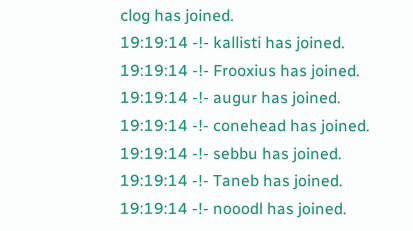clog has joined.
19:19:14 -!- kallisti has joined.
19:19:14 -!- Frooxius has joined.
19:19:14 -!- augur has joined.
19:19:14 -!- conehead has joined.
19:19:14 -!- sebbu has joined.
19:19:14 -!- Taneb has joined.
19:19:14 -!- nooodl has joined.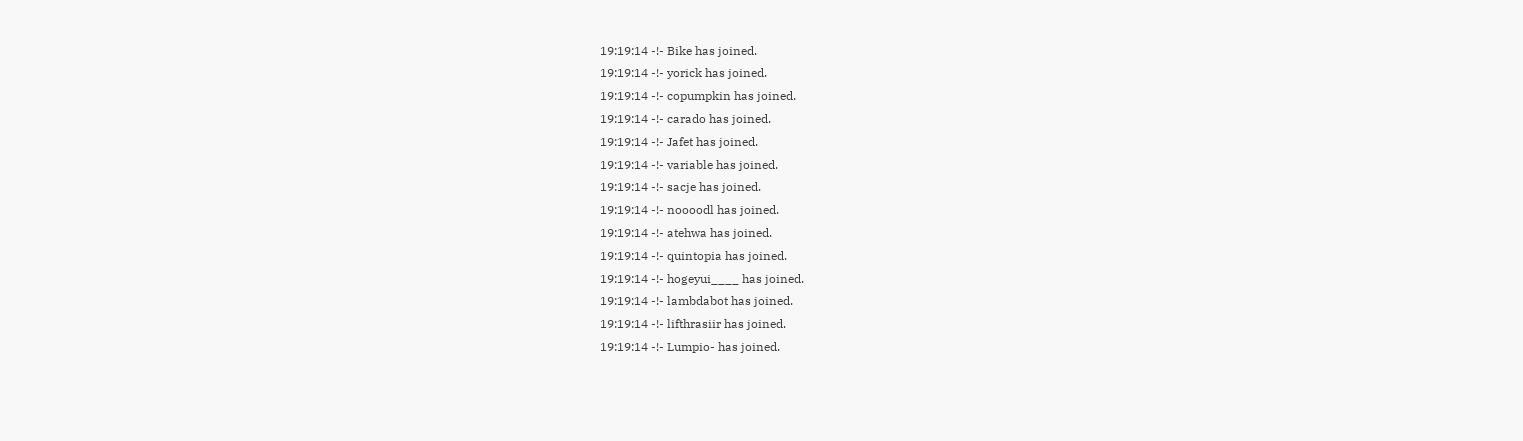19:19:14 -!- Bike has joined.
19:19:14 -!- yorick has joined.
19:19:14 -!- copumpkin has joined.
19:19:14 -!- carado has joined.
19:19:14 -!- Jafet has joined.
19:19:14 -!- variable has joined.
19:19:14 -!- sacje has joined.
19:19:14 -!- noooodl has joined.
19:19:14 -!- atehwa has joined.
19:19:14 -!- quintopia has joined.
19:19:14 -!- hogeyui____ has joined.
19:19:14 -!- lambdabot has joined.
19:19:14 -!- lifthrasiir has joined.
19:19:14 -!- Lumpio- has joined.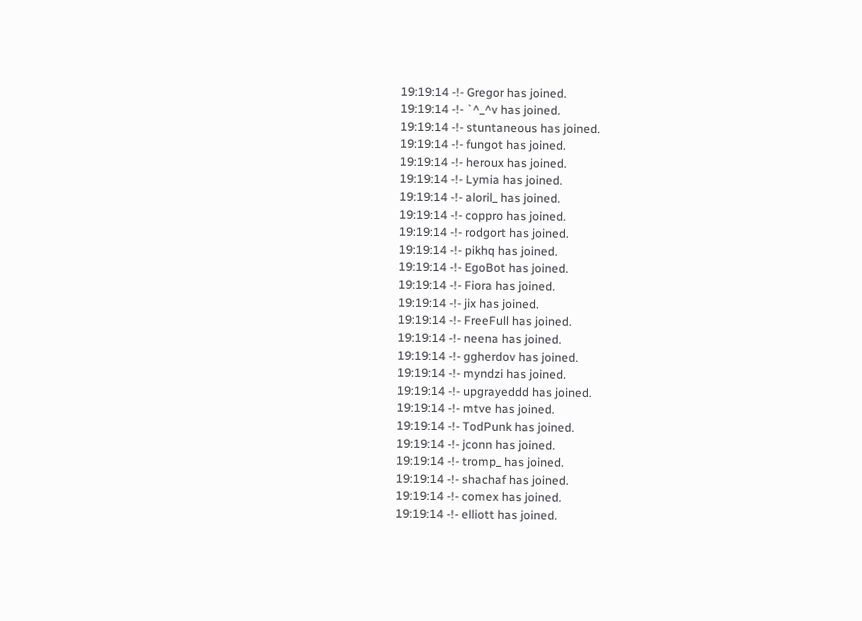19:19:14 -!- Gregor has joined.
19:19:14 -!- `^_^v has joined.
19:19:14 -!- stuntaneous has joined.
19:19:14 -!- fungot has joined.
19:19:14 -!- heroux has joined.
19:19:14 -!- Lymia has joined.
19:19:14 -!- aloril_ has joined.
19:19:14 -!- coppro has joined.
19:19:14 -!- rodgort has joined.
19:19:14 -!- pikhq has joined.
19:19:14 -!- EgoBot has joined.
19:19:14 -!- Fiora has joined.
19:19:14 -!- jix has joined.
19:19:14 -!- FreeFull has joined.
19:19:14 -!- neena has joined.
19:19:14 -!- ggherdov has joined.
19:19:14 -!- myndzi has joined.
19:19:14 -!- upgrayeddd has joined.
19:19:14 -!- mtve has joined.
19:19:14 -!- TodPunk has joined.
19:19:14 -!- jconn has joined.
19:19:14 -!- tromp_ has joined.
19:19:14 -!- shachaf has joined.
19:19:14 -!- comex has joined.
19:19:14 -!- elliott has joined.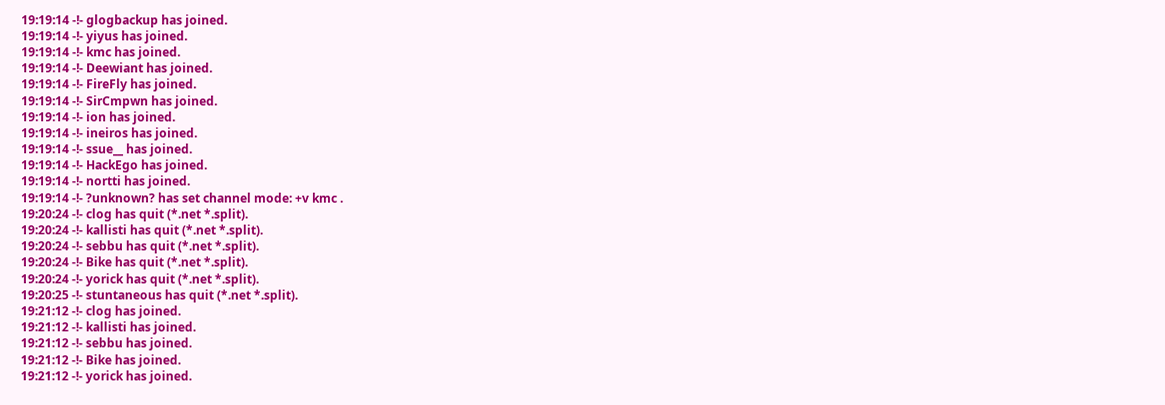19:19:14 -!- glogbackup has joined.
19:19:14 -!- yiyus has joined.
19:19:14 -!- kmc has joined.
19:19:14 -!- Deewiant has joined.
19:19:14 -!- FireFly has joined.
19:19:14 -!- SirCmpwn has joined.
19:19:14 -!- ion has joined.
19:19:14 -!- ineiros has joined.
19:19:14 -!- ssue__ has joined.
19:19:14 -!- HackEgo has joined.
19:19:14 -!- nortti has joined.
19:19:14 -!- ?unknown? has set channel mode: +v kmc .
19:20:24 -!- clog has quit (*.net *.split).
19:20:24 -!- kallisti has quit (*.net *.split).
19:20:24 -!- sebbu has quit (*.net *.split).
19:20:24 -!- Bike has quit (*.net *.split).
19:20:24 -!- yorick has quit (*.net *.split).
19:20:25 -!- stuntaneous has quit (*.net *.split).
19:21:12 -!- clog has joined.
19:21:12 -!- kallisti has joined.
19:21:12 -!- sebbu has joined.
19:21:12 -!- Bike has joined.
19:21:12 -!- yorick has joined.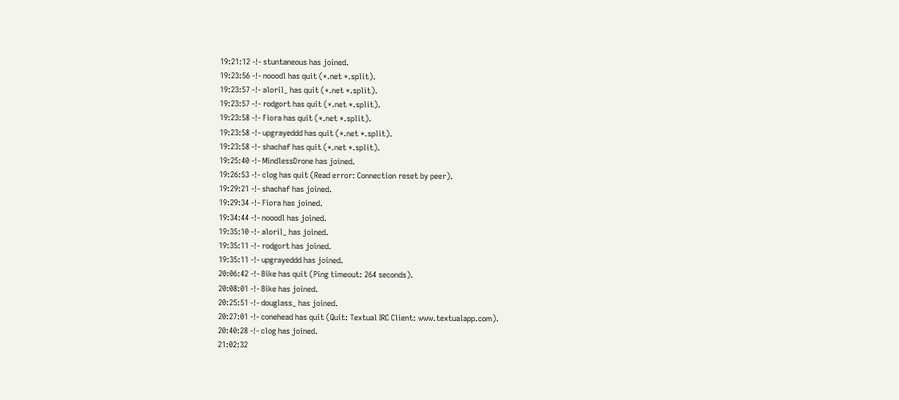19:21:12 -!- stuntaneous has joined.
19:23:56 -!- nooodl has quit (*.net *.split).
19:23:57 -!- aloril_ has quit (*.net *.split).
19:23:57 -!- rodgort has quit (*.net *.split).
19:23:58 -!- Fiora has quit (*.net *.split).
19:23:58 -!- upgrayeddd has quit (*.net *.split).
19:23:58 -!- shachaf has quit (*.net *.split).
19:25:40 -!- MindlessDrone has joined.
19:26:53 -!- clog has quit (Read error: Connection reset by peer).
19:29:21 -!- shachaf has joined.
19:29:34 -!- Fiora has joined.
19:34:44 -!- nooodl has joined.
19:35:10 -!- aloril_ has joined.
19:35:11 -!- rodgort has joined.
19:35:11 -!- upgrayeddd has joined.
20:06:42 -!- Bike has quit (Ping timeout: 264 seconds).
20:08:01 -!- Bike has joined.
20:25:51 -!- douglass_ has joined.
20:27:01 -!- conehead has quit (Quit: Textual IRC Client: www.textualapp.com).
20:40:28 -!- clog has joined.
21:02:32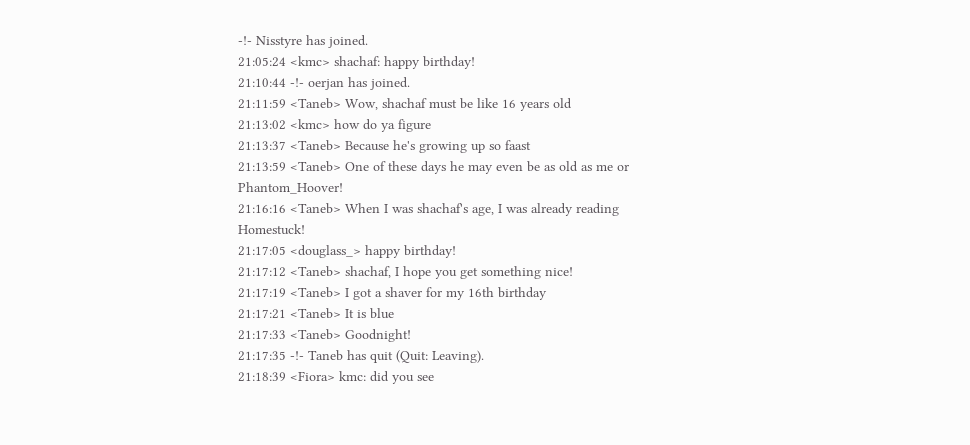-!- Nisstyre has joined.
21:05:24 <kmc> shachaf: happy birthday!
21:10:44 -!- oerjan has joined.
21:11:59 <Taneb> Wow, shachaf must be like 16 years old
21:13:02 <kmc> how do ya figure
21:13:37 <Taneb> Because he's growing up so faast
21:13:59 <Taneb> One of these days he may even be as old as me or Phantom_Hoover!
21:16:16 <Taneb> When I was shachaf's age, I was already reading Homestuck!
21:17:05 <douglass_> happy birthday!
21:17:12 <Taneb> shachaf, I hope you get something nice!
21:17:19 <Taneb> I got a shaver for my 16th birthday
21:17:21 <Taneb> It is blue
21:17:33 <Taneb> Goodnight!
21:17:35 -!- Taneb has quit (Quit: Leaving).
21:18:39 <Fiora> kmc: did you see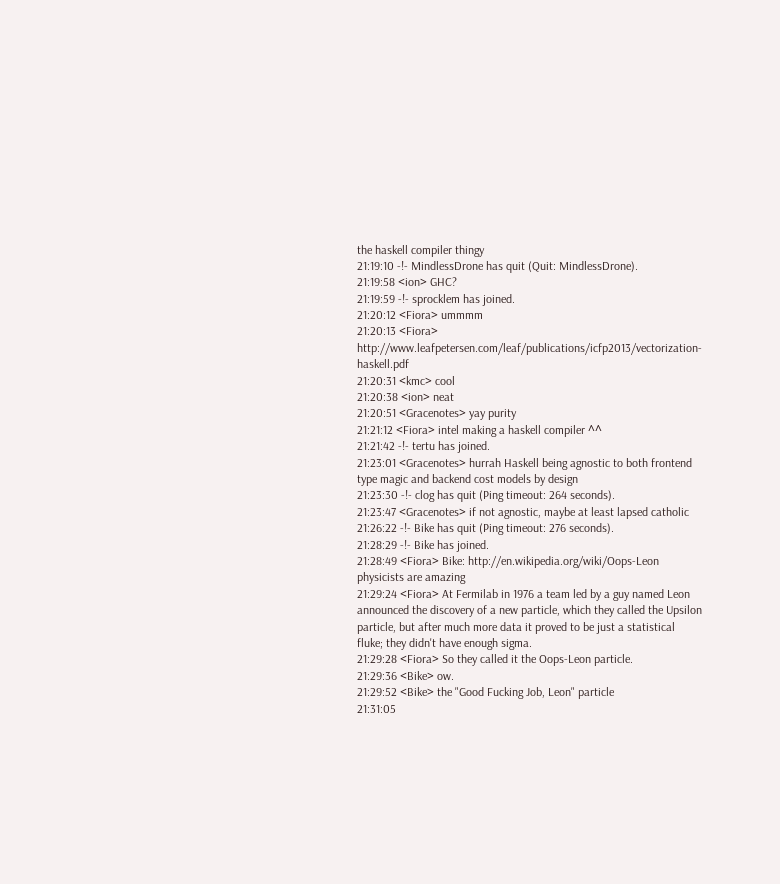the haskell compiler thingy
21:19:10 -!- MindlessDrone has quit (Quit: MindlessDrone).
21:19:58 <ion> GHC?
21:19:59 -!- sprocklem has joined.
21:20:12 <Fiora> ummmm
21:20:13 <Fiora> http://www.leafpetersen.com/leaf/publications/icfp2013/vectorization-haskell.pdf
21:20:31 <kmc> cool
21:20:38 <ion> neat
21:20:51 <Gracenotes> yay purity
21:21:12 <Fiora> intel making a haskell compiler ^^
21:21:42 -!- tertu has joined.
21:23:01 <Gracenotes> hurrah Haskell being agnostic to both frontend type magic and backend cost models by design
21:23:30 -!- clog has quit (Ping timeout: 264 seconds).
21:23:47 <Gracenotes> if not agnostic, maybe at least lapsed catholic
21:26:22 -!- Bike has quit (Ping timeout: 276 seconds).
21:28:29 -!- Bike has joined.
21:28:49 <Fiora> Bike: http://en.wikipedia.org/wiki/Oops-Leon physicists are amazing
21:29:24 <Fiora> At Fermilab in 1976 a team led by a guy named Leon announced the discovery of a new particle, which they called the Upsilon particle, but after much more data it proved to be just a statistical fluke; they didn't have enough sigma.
21:29:28 <Fiora> So they called it the Oops-Leon particle.
21:29:36 <Bike> ow.
21:29:52 <Bike> the "Good Fucking Job, Leon" particle
21:31:05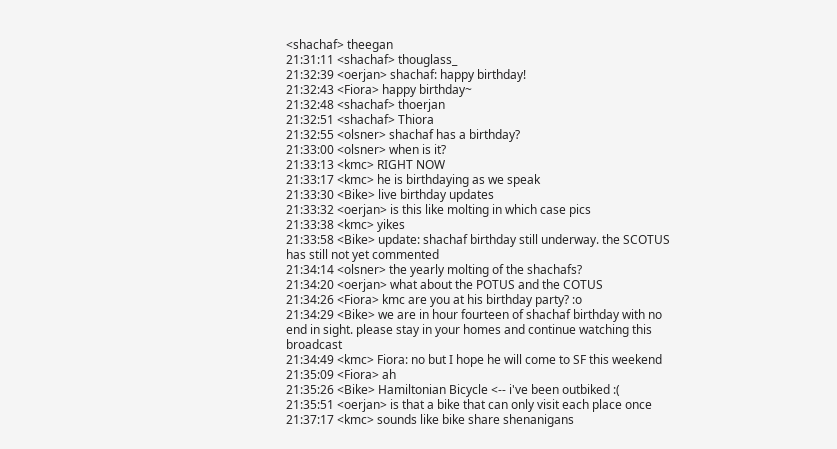<shachaf> theegan
21:31:11 <shachaf> thouglass_
21:32:39 <oerjan> shachaf: happy birthday!
21:32:43 <Fiora> happy birthday~
21:32:48 <shachaf> thoerjan
21:32:51 <shachaf> Thiora
21:32:55 <olsner> shachaf has a birthday?
21:33:00 <olsner> when is it?
21:33:13 <kmc> RIGHT NOW
21:33:17 <kmc> he is birthdaying as we speak
21:33:30 <Bike> live birthday updates
21:33:32 <oerjan> is this like molting in which case pics
21:33:38 <kmc> yikes
21:33:58 <Bike> update: shachaf birthday still underway. the SCOTUS has still not yet commented
21:34:14 <olsner> the yearly molting of the shachafs?
21:34:20 <oerjan> what about the POTUS and the COTUS
21:34:26 <Fiora> kmc are you at his birthday party? :o
21:34:29 <Bike> we are in hour fourteen of shachaf birthday with no end in sight. please stay in your homes and continue watching this broadcast
21:34:49 <kmc> Fiora: no but I hope he will come to SF this weekend
21:35:09 <Fiora> ah
21:35:26 <Bike> Hamiltonian Bicycle <-- i've been outbiked :(
21:35:51 <oerjan> is that a bike that can only visit each place once
21:37:17 <kmc> sounds like bike share shenanigans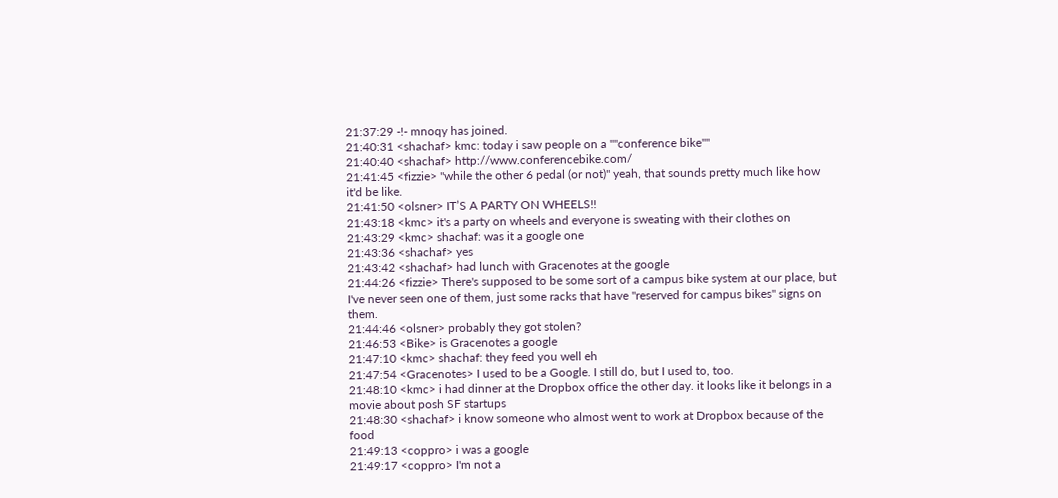21:37:29 -!- mnoqy has joined.
21:40:31 <shachaf> kmc: today i saw people on a ""conference bike""
21:40:40 <shachaf> http://www.conferencebike.com/
21:41:45 <fizzie> "while the other 6 pedal (or not)" yeah, that sounds pretty much like how it'd be like.
21:41:50 <olsner> IT’S A PARTY ON WHEELS!!
21:43:18 <kmc> it's a party on wheels and everyone is sweating with their clothes on
21:43:29 <kmc> shachaf: was it a google one
21:43:36 <shachaf> yes
21:43:42 <shachaf> had lunch with Gracenotes at the google
21:44:26 <fizzie> There's supposed to be some sort of a campus bike system at our place, but I've never seen one of them, just some racks that have "reserved for campus bikes" signs on them.
21:44:46 <olsner> probably they got stolen?
21:46:53 <Bike> is Gracenotes a google
21:47:10 <kmc> shachaf: they feed you well eh
21:47:54 <Gracenotes> I used to be a Google. I still do, but I used to, too.
21:48:10 <kmc> i had dinner at the Dropbox office the other day. it looks like it belongs in a movie about posh SF startups
21:48:30 <shachaf> i know someone who almost went to work at Dropbox because of the food
21:49:13 <coppro> i was a google
21:49:17 <coppro> I'm not a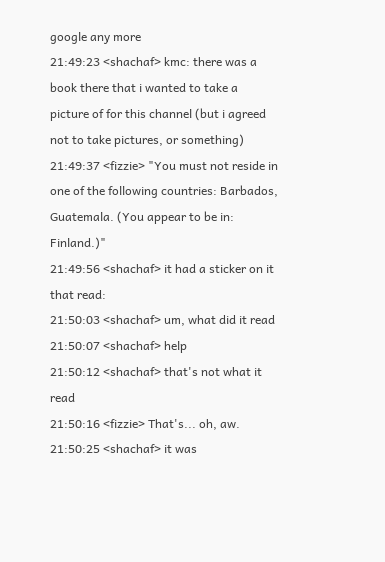google any more
21:49:23 <shachaf> kmc: there was a book there that i wanted to take a picture of for this channel (but i agreed not to take pictures, or something)
21:49:37 <fizzie> "You must not reside in one of the following countries: Barbados, Guatemala. (You appear to be in: Finland.)"
21:49:56 <shachaf> it had a sticker on it that read:
21:50:03 <shachaf> um, what did it read
21:50:07 <shachaf> help
21:50:12 <shachaf> that's not what it read
21:50:16 <fizzie> That's... oh, aw.
21:50:25 <shachaf> it was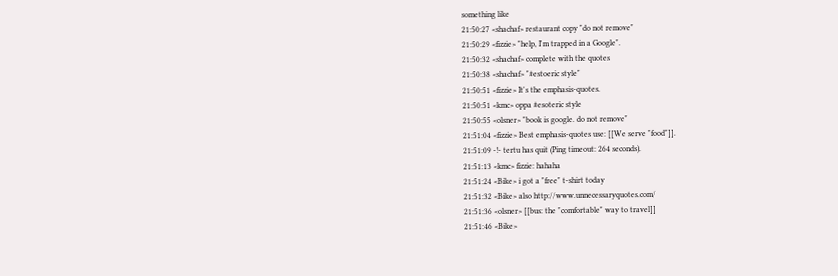something like
21:50:27 <shachaf> restaurant copy "do not remove"
21:50:29 <fizzie> "help, I'm trapped in a Google".
21:50:32 <shachaf> complete with the quotes
21:50:38 <shachaf> "#estoeric style"
21:50:51 <fizzie> It's the emphasis-quotes.
21:50:51 <kmc> oppa #esoteric style
21:50:55 <olsner> "book is google. do not remove"
21:51:04 <fizzie> Best emphasis-quotes use: [[We serve "food"]].
21:51:09 -!- tertu has quit (Ping timeout: 264 seconds).
21:51:13 <kmc> fizzie: hahaha
21:51:24 <Bike> i got a "free" t-shirt today
21:51:32 <Bike> also http://www.unnecessaryquotes.com/
21:51:36 <olsner> [[bus: the "comfortable" way to travel]]
21:51:46 <Bike>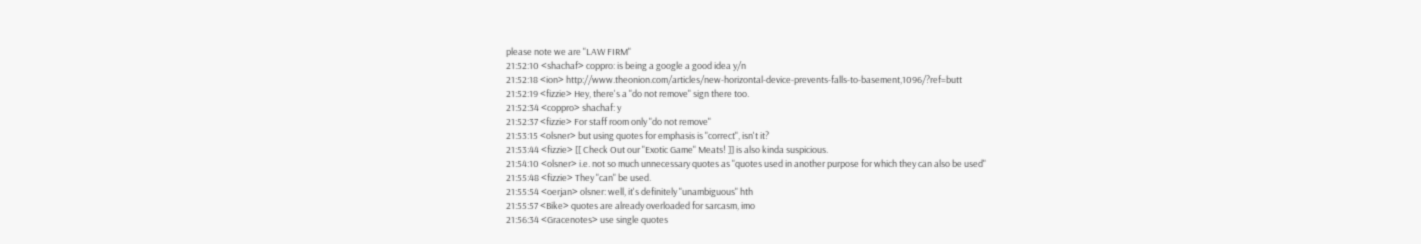please note we are "LAW FIRM"
21:52:10 <shachaf> coppro: is being a google a good idea y/n
21:52:18 <ion> http://www.theonion.com/articles/new-horizontal-device-prevents-falls-to-basement,1096/?ref=butt
21:52:19 <fizzie> Hey, there's a "do not remove" sign there too.
21:52:34 <coppro> shachaf: y
21:52:37 <fizzie> For staff room only "do not remove"
21:53:15 <olsner> but using quotes for emphasis is "correct", isn't it?
21:53:44 <fizzie> [[ Check Out our "Exotic Game" Meats! ]] is also kinda suspicious.
21:54:10 <olsner> i.e. not so much unnecessary quotes as "quotes used in another purpose for which they can also be used"
21:55:48 <fizzie> They "can" be used.
21:55:54 <oerjan> olsner: well, it's definitely "unambiguous" hth
21:55:57 <Bike> quotes are already overloaded for sarcasm, imo
21:56:34 <Gracenotes> use single quotes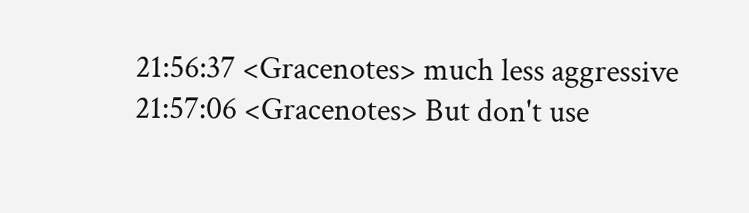21:56:37 <Gracenotes> much less aggressive
21:57:06 <Gracenotes> But don't use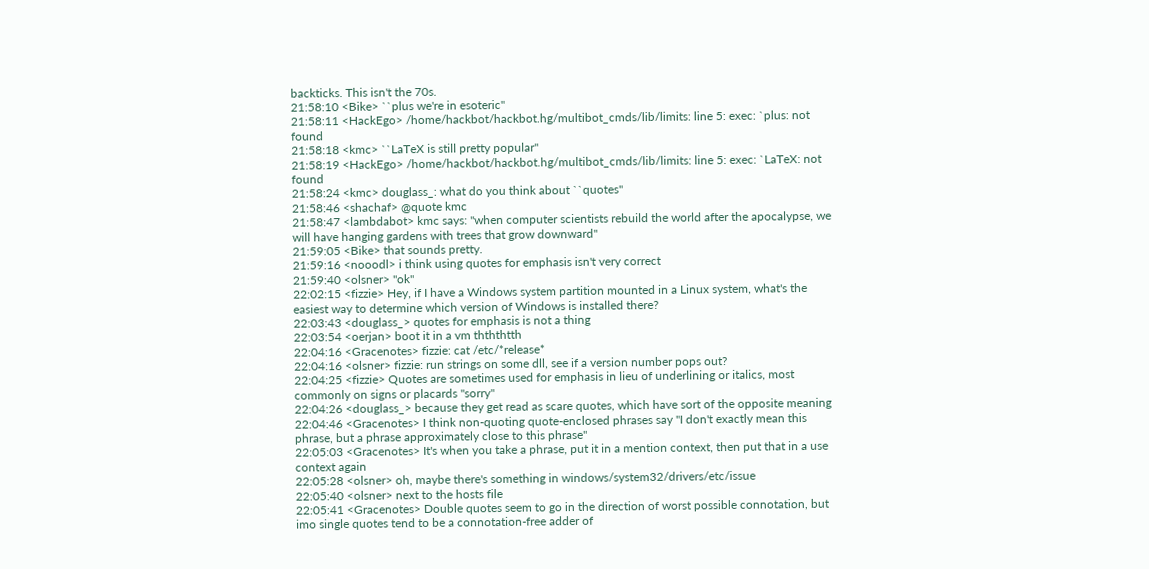backticks. This isn't the 70s.
21:58:10 <Bike> ``plus we're in esoteric''
21:58:11 <HackEgo> /home/hackbot/hackbot.hg/multibot_cmds/lib/limits: line 5: exec: `plus: not found
21:58:18 <kmc> ``LaTeX is still pretty popular''
21:58:19 <HackEgo> /home/hackbot/hackbot.hg/multibot_cmds/lib/limits: line 5: exec: `LaTeX: not found
21:58:24 <kmc> douglass_: what do you think about ``quotes''
21:58:46 <shachaf> @quote kmc
21:58:47 <lambdabot> kmc says: "when computer scientists rebuild the world after the apocalypse, we will have hanging gardens with trees that grow downward"
21:59:05 <Bike> that sounds pretty.
21:59:16 <nooodl> i think using quotes for emphasis isn't very correct
21:59:40 <olsner> "ok"
22:02:15 <fizzie> Hey, if I have a Windows system partition mounted in a Linux system, what's the easiest way to determine which version of Windows is installed there?
22:03:43 <douglass_> quotes for emphasis is not a thing
22:03:54 <oerjan> boot it in a vm thththtth
22:04:16 <Gracenotes> fizzie: cat /etc/*release*
22:04:16 <olsner> fizzie: run strings on some dll, see if a version number pops out?
22:04:25 <fizzie> Quotes are sometimes used for emphasis in lieu of underlining or italics, most commonly on signs or placards "sorry"
22:04:26 <douglass_> because they get read as scare quotes, which have sort of the opposite meaning
22:04:46 <Gracenotes> I think non-quoting quote-enclosed phrases say "I don't exactly mean this phrase, but a phrase approximately close to this phrase"
22:05:03 <Gracenotes> It's when you take a phrase, put it in a mention context, then put that in a use context again
22:05:28 <olsner> oh, maybe there's something in windows/system32/drivers/etc/issue
22:05:40 <olsner> next to the hosts file
22:05:41 <Gracenotes> Double quotes seem to go in the direction of worst possible connotation, but imo single quotes tend to be a connotation-free adder of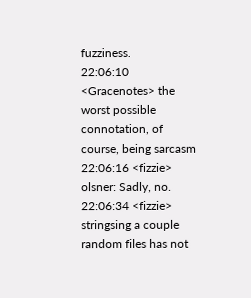fuzziness.
22:06:10 <Gracenotes> the worst possible connotation, of course, being sarcasm
22:06:16 <fizzie> olsner: Sadly, no.
22:06:34 <fizzie> stringsing a couple random files has not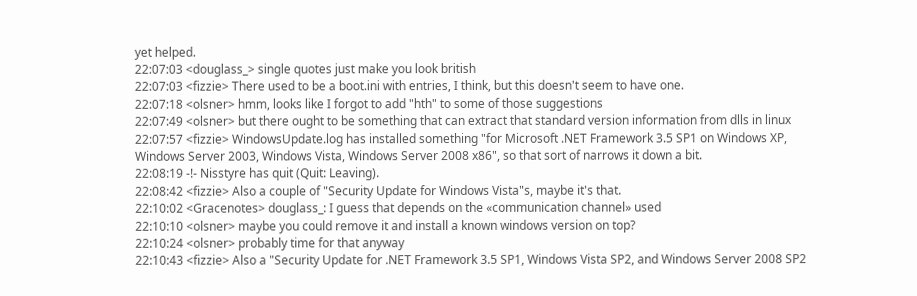yet helped.
22:07:03 <douglass_> single quotes just make you look british
22:07:03 <fizzie> There used to be a boot.ini with entries, I think, but this doesn't seem to have one.
22:07:18 <olsner> hmm, looks like I forgot to add "hth" to some of those suggestions
22:07:49 <olsner> but there ought to be something that can extract that standard version information from dlls in linux
22:07:57 <fizzie> WindowsUpdate.log has installed something "for Microsoft .NET Framework 3.5 SP1 on Windows XP, Windows Server 2003, Windows Vista, Windows Server 2008 x86", so that sort of narrows it down a bit.
22:08:19 -!- Nisstyre has quit (Quit: Leaving).
22:08:42 <fizzie> Also a couple of "Security Update for Windows Vista"s, maybe it's that.
22:10:02 <Gracenotes> douglass_: I guess that depends on the «communication channel» used
22:10:10 <olsner> maybe you could remove it and install a known windows version on top?
22:10:24 <olsner> probably time for that anyway
22:10:43 <fizzie> Also a "Security Update for .NET Framework 3.5 SP1, Windows Vista SP2, and Windows Server 2008 SP2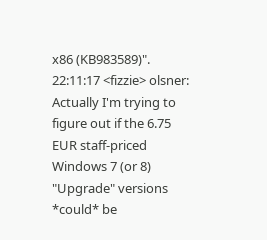x86 (KB983589)".
22:11:17 <fizzie> olsner: Actually I'm trying to figure out if the 6.75 EUR staff-priced Windows 7 (or 8) "Upgrade" versions *could* be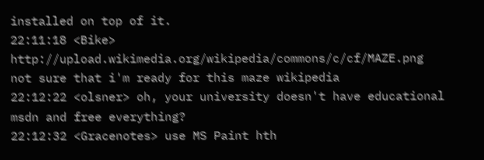installed on top of it.
22:11:18 <Bike> http://upload.wikimedia.org/wikipedia/commons/c/cf/MAZE.png not sure that i'm ready for this maze wikipedia
22:12:22 <olsner> oh, your university doesn't have educational msdn and free everything?
22:12:32 <Gracenotes> use MS Paint hth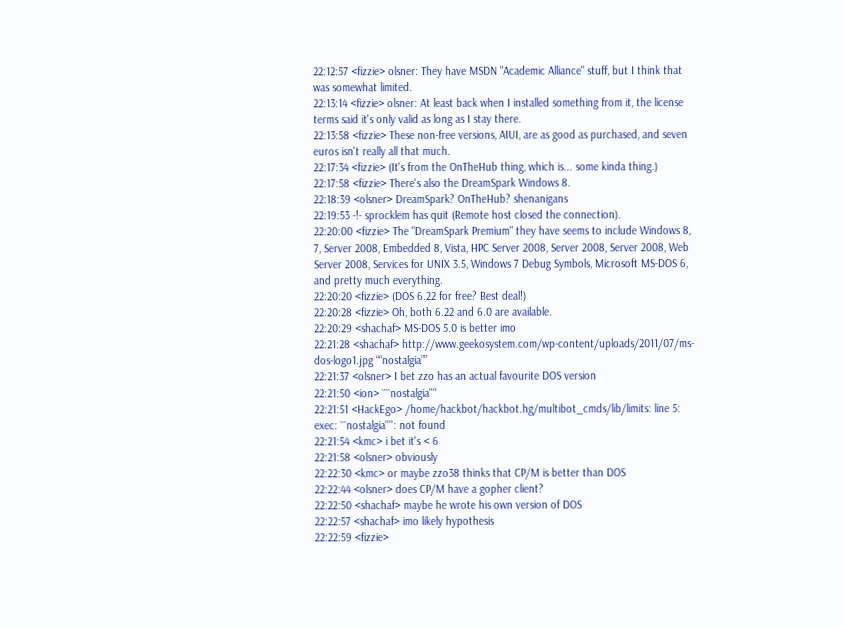22:12:57 <fizzie> olsner: They have MSDN "Academic Alliance" stuff, but I think that was somewhat limited.
22:13:14 <fizzie> olsner: At least back when I installed something from it, the license terms said it's only valid as long as I stay there.
22:13:58 <fizzie> These non-free versions, AIUI, are as good as purchased, and seven euros isn't really all that much.
22:17:34 <fizzie> (It's from the OnTheHub thing, which is... some kinda thing.)
22:17:58 <fizzie> There's also the DreamSpark Windows 8.
22:18:39 <olsner> DreamSpark? OnTheHub? shenanigans
22:19:53 -!- sprocklem has quit (Remote host closed the connection).
22:20:00 <fizzie> The "DreamSpark Premium" they have seems to include Windows 8, 7, Server 2008, Embedded 8, Vista, HPC Server 2008, Server 2008, Server 2008, Web Server 2008, Services for UNIX 3.5, Windows 7 Debug Symbols, Microsoft MS-DOS 6, and pretty much everything.
22:20:20 <fizzie> (DOS 6.22 for free? Best deal!)
22:20:28 <fizzie> Oh, both 6.22 and 6.0 are available.
22:20:29 <shachaf> MS-DOS 5.0 is better imo
22:21:28 <shachaf> http://www.geekosystem.com/wp-content/uploads/2011/07/ms-dos-logo1.jpg ““nostalgia””
22:21:37 <olsner> I bet zzo has an actual favourite DOS version
22:21:50 <ion> ````nostalgia''''
22:21:51 <HackEgo> /home/hackbot/hackbot.hg/multibot_cmds/lib/limits: line 5: exec: ```nostalgia'''': not found
22:21:54 <kmc> i bet it's < 6
22:21:58 <olsner> obviously
22:22:30 <kmc> or maybe zzo38 thinks that CP/M is better than DOS
22:22:44 <olsner> does CP/M have a gopher client?
22:22:50 <shachaf> maybe he wrote his own version of DOS
22:22:57 <shachaf> imo likely hypothesis
22:22:59 <fizzie>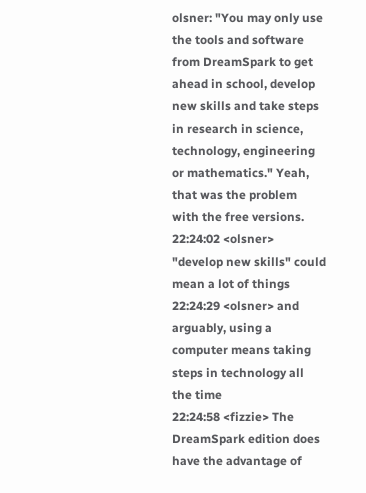olsner: "You may only use the tools and software from DreamSpark to get ahead in school, develop new skills and take steps in research in science, technology, engineering or mathematics." Yeah, that was the problem with the free versions.
22:24:02 <olsner> "develop new skills" could mean a lot of things
22:24:29 <olsner> and arguably, using a computer means taking steps in technology all the time
22:24:58 <fizzie> The DreamSpark edition does have the advantage of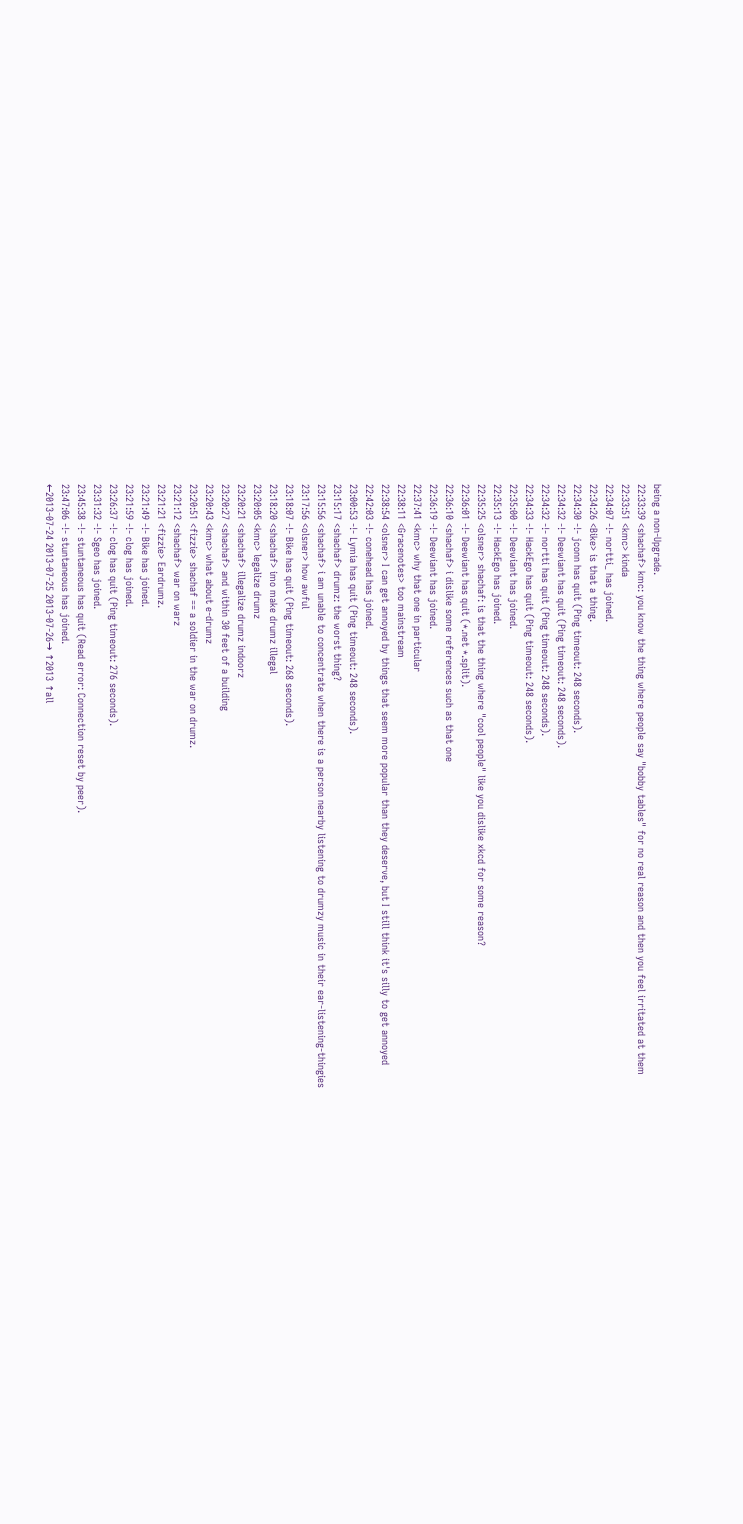being a non-Upgrade.
22:33:39 <shachaf> kmc: you know the thing where people say "bobby tables" for no real reason and then you feel irritated at them
22:33:51 <kmc> kinda
22:34:07 -!- nortti_ has joined.
22:34:26 <Bike> is that a thing.
22:34:30 -!- jconn has quit (Ping timeout: 248 seconds).
22:34:32 -!- Deewiant has quit (Ping timeout: 248 seconds).
22:34:32 -!- nortti has quit (Ping timeout: 248 seconds).
22:34:33 -!- HackEgo has quit (Ping timeout: 248 seconds).
22:35:00 -!- Deewiant has joined.
22:35:13 -!- HackEgo has joined.
22:35:25 <olsner> shachaf: is that the thing where "cool people" like you dislike xkcd for some reason?
22:36:01 -!- Deewiant has quit (*.net *.split).
22:36:10 <shachaf> i dislike some references such as that one
22:36:19 -!- Deewiant has joined.
22:37:41 <kmc> why that one in particular
22:38:11 <Gracenotes> too mainstream
22:38:54 <olsner> I can get annoyed by things that seem more popular than they deserve, but I still think it's silly to get annoyed
22:42:03 -!- conehead has joined.
23:00:53 -!- Lymia has quit (Ping timeout: 248 seconds).
23:15:17 <shachaf> drumz: the worst thing?
23:15:56 <shachaf> i am unable to concentrate when there is a person nearby listening to drumzy music in their ear-listening-thingies
23:17:56 <olsner> how awful
23:18:07 -!- Bike has quit (Ping timeout: 268 seconds).
23:18:20 <shachaf> imo make drumz illegal
23:20:05 <kmc> legalize drumz
23:20:21 <shachaf> illegalize drumz indoorz
23:20:27 <shachaf> and within 30 feet of a building
23:20:43 <kmc> what about e-drumz
23:20:51 <fizzie> shachaf == a soldier in the war on drumz.
23:21:12 <shachaf> war on warz
23:21:21 <fizzie> Eardrumz.
23:21:49 -!- Bike has joined.
23:21:59 -!- clog has joined.
23:26:37 -!- clog has quit (Ping timeout: 276 seconds).
23:31:32 -!- Sgeo has joined.
23:45:38 -!- stuntaneous has quit (Read error: Connection reset by peer).
23:47:06 -!- stuntaneous has joined.
←2013-07-24 2013-07-25 2013-07-26→ ↑2013 ↑all